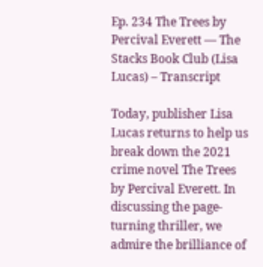Ep. 234 The Trees by Percival Everett — The Stacks Book Club (Lisa Lucas) – Transcript

Today, publisher Lisa Lucas returns to help us break down the 2021 crime novel The Trees by Percival Everett. In discussing the page-turning thriller, we admire the brilliance of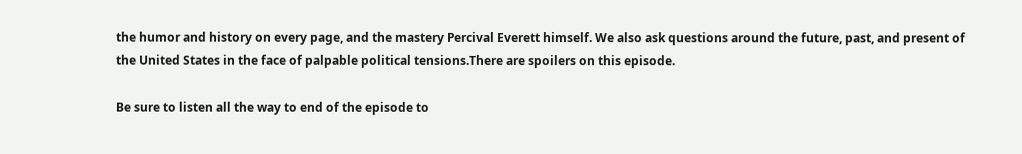the humor and history on every page, and the mastery Percival Everett himself. We also ask questions around the future, past, and present of the United States in the face of palpable political tensions.There are spoilers on this episode.

Be sure to listen all the way to end of the episode to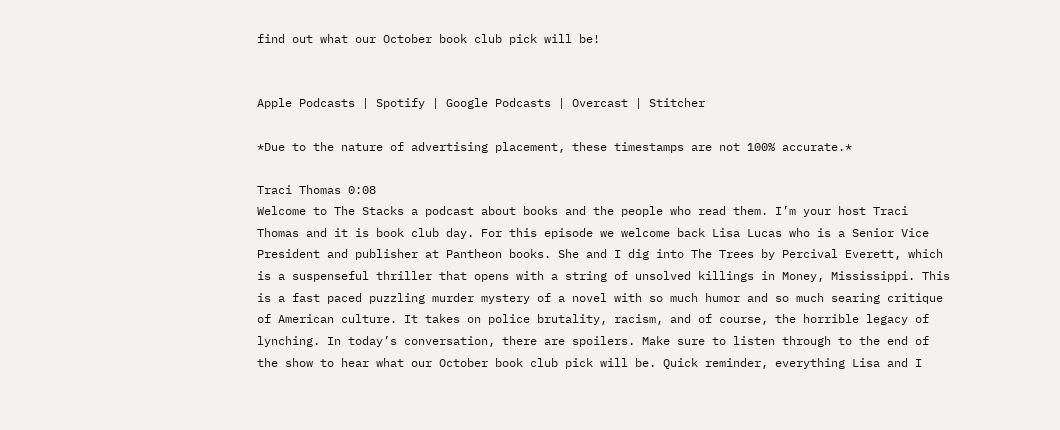find out what our October book club pick will be!


Apple Podcasts | Spotify | Google Podcasts | Overcast | Stitcher

*Due to the nature of advertising placement, these timestamps are not 100% accurate.*

Traci Thomas 0:08
Welcome to The Stacks a podcast about books and the people who read them. I’m your host Traci Thomas and it is book club day. For this episode we welcome back Lisa Lucas who is a Senior Vice President and publisher at Pantheon books. She and I dig into The Trees by Percival Everett, which is a suspenseful thriller that opens with a string of unsolved killings in Money, Mississippi. This is a fast paced puzzling murder mystery of a novel with so much humor and so much searing critique of American culture. It takes on police brutality, racism, and of course, the horrible legacy of lynching. In today’s conversation, there are spoilers. Make sure to listen through to the end of the show to hear what our October book club pick will be. Quick reminder, everything Lisa and I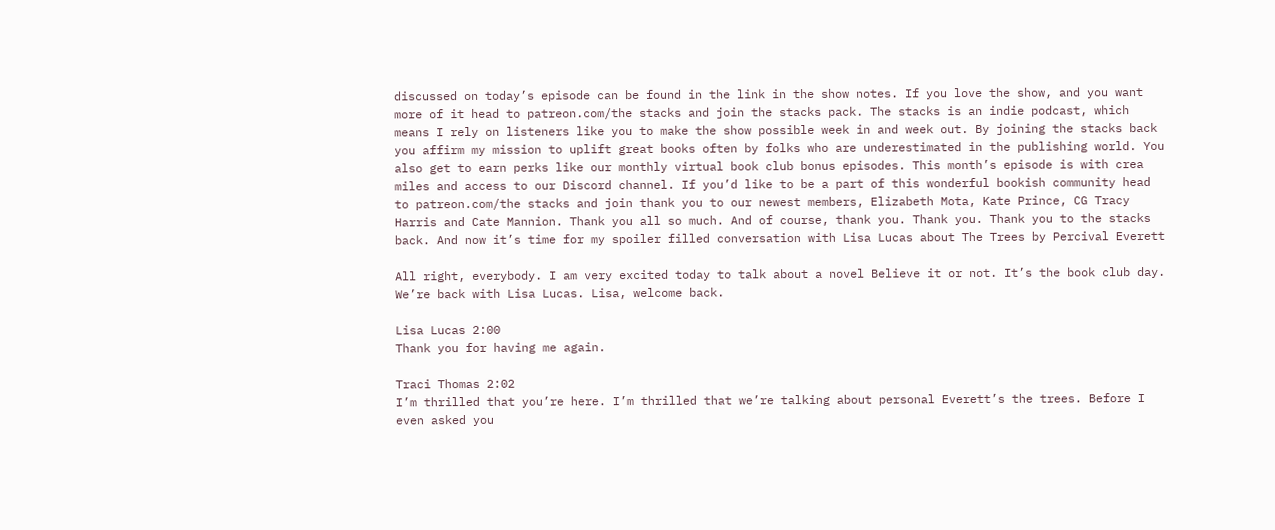discussed on today’s episode can be found in the link in the show notes. If you love the show, and you want more of it head to patreon.com/the stacks and join the stacks pack. The stacks is an indie podcast, which means I rely on listeners like you to make the show possible week in and week out. By joining the stacks back you affirm my mission to uplift great books often by folks who are underestimated in the publishing world. You also get to earn perks like our monthly virtual book club bonus episodes. This month’s episode is with crea miles and access to our Discord channel. If you’d like to be a part of this wonderful bookish community head to patreon.com/the stacks and join thank you to our newest members, Elizabeth Mota, Kate Prince, CG Tracy Harris and Cate Mannion. Thank you all so much. And of course, thank you. Thank you. Thank you to the stacks back. And now it’s time for my spoiler filled conversation with Lisa Lucas about The Trees by Percival Everett

All right, everybody. I am very excited today to talk about a novel Believe it or not. It’s the book club day. We’re back with Lisa Lucas. Lisa, welcome back.

Lisa Lucas 2:00
Thank you for having me again.

Traci Thomas 2:02
I’m thrilled that you’re here. I’m thrilled that we’re talking about personal Everett’s the trees. Before I even asked you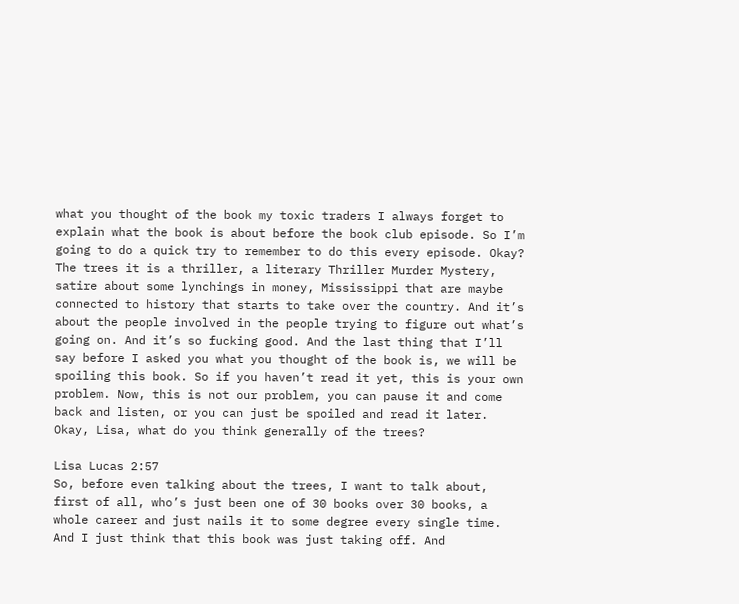what you thought of the book my toxic traders I always forget to explain what the book is about before the book club episode. So I’m going to do a quick try to remember to do this every episode. Okay? The trees it is a thriller, a literary Thriller Murder Mystery, satire about some lynchings in money, Mississippi that are maybe connected to history that starts to take over the country. And it’s about the people involved in the people trying to figure out what’s going on. And it’s so fucking good. And the last thing that I’ll say before I asked you what you thought of the book is, we will be spoiling this book. So if you haven’t read it yet, this is your own problem. Now, this is not our problem, you can pause it and come back and listen, or you can just be spoiled and read it later. Okay, Lisa, what do you think generally of the trees?

Lisa Lucas 2:57
So, before even talking about the trees, I want to talk about, first of all, who’s just been one of 30 books over 30 books, a whole career and just nails it to some degree every single time. And I just think that this book was just taking off. And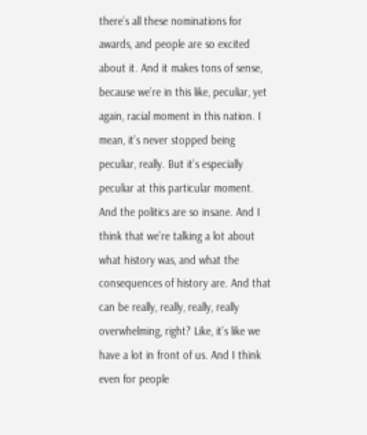there’s all these nominations for awards, and people are so excited about it. And it makes tons of sense, because we’re in this like, peculiar, yet again, racial moment in this nation. I mean, it’s never stopped being peculiar, really. But it’s especially peculiar at this particular moment. And the politics are so insane. And I think that we’re talking a lot about what history was, and what the consequences of history are. And that can be really, really, really, really overwhelming, right? Like, it’s like we have a lot in front of us. And I think even for people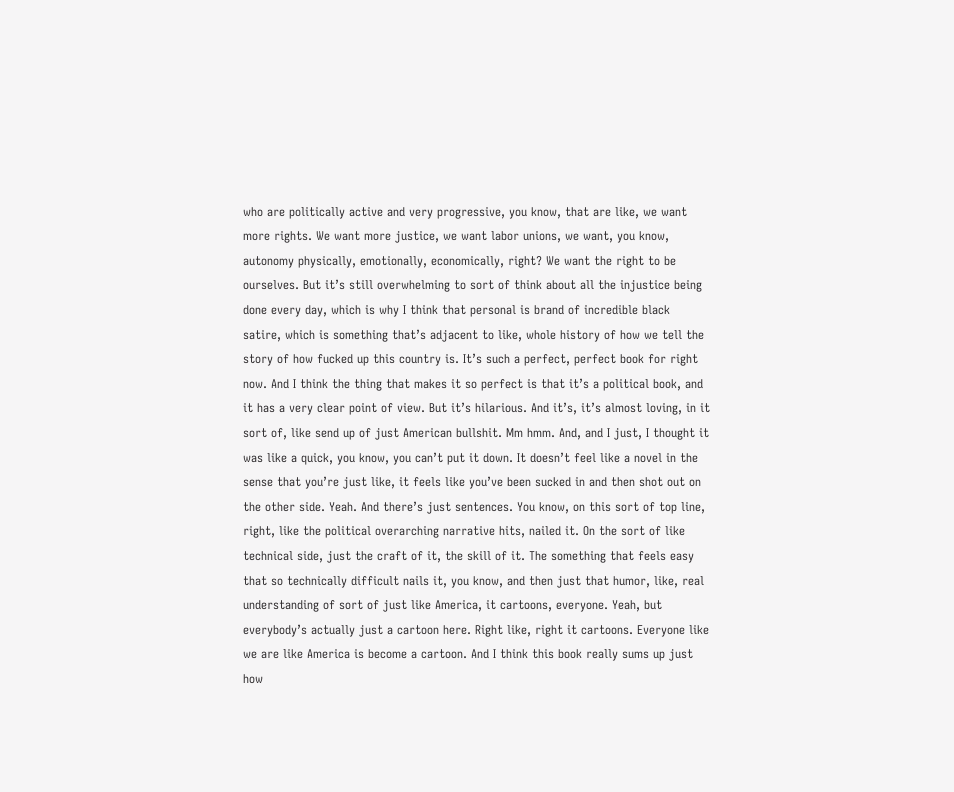who are politically active and very progressive, you know, that are like, we want more rights. We want more justice, we want labor unions, we want, you know, autonomy physically, emotionally, economically, right? We want the right to be ourselves. But it’s still overwhelming to sort of think about all the injustice being done every day, which is why I think that personal is brand of incredible black satire, which is something that’s adjacent to like, whole history of how we tell the story of how fucked up this country is. It’s such a perfect, perfect book for right now. And I think the thing that makes it so perfect is that it’s a political book, and it has a very clear point of view. But it’s hilarious. And it’s, it’s almost loving, in it sort of, like send up of just American bullshit. Mm hmm. And, and I just, I thought it was like a quick, you know, you can’t put it down. It doesn’t feel like a novel in the sense that you’re just like, it feels like you’ve been sucked in and then shot out on the other side. Yeah. And there’s just sentences. You know, on this sort of top line, right, like the political overarching narrative hits, nailed it. On the sort of like technical side, just the craft of it, the skill of it. The something that feels easy that so technically difficult nails it, you know, and then just that humor, like, real understanding of sort of just like America, it cartoons, everyone. Yeah, but everybody’s actually just a cartoon here. Right like, right it cartoons. Everyone like we are like America is become a cartoon. And I think this book really sums up just how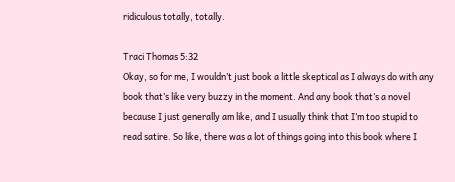ridiculous totally, totally.

Traci Thomas 5:32
Okay, so for me, I wouldn’t just book a little skeptical as I always do with any book that’s like very buzzy in the moment. And any book that’s a novel because I just generally am like, and I usually think that I’m too stupid to read satire. So like, there was a lot of things going into this book where I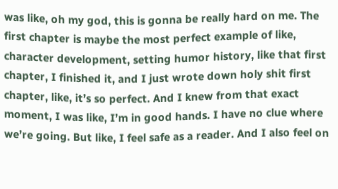was like, oh my god, this is gonna be really hard on me. The first chapter is maybe the most perfect example of like, character development, setting humor history, like that first chapter, I finished it, and I just wrote down holy shit first chapter, like, it’s so perfect. And I knew from that exact moment, I was like, I’m in good hands. I have no clue where we’re going. But like, I feel safe as a reader. And I also feel on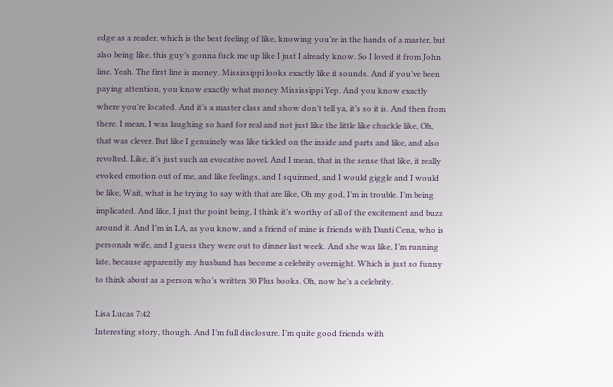edge as a reader, which is the best feeling of like, knowing you’re in the hands of a master, but also being like, this guy’s gonna fuck me up like I just I already know. So I loved it from John line. Yeah. The first line is money. Mississippi looks exactly like it sounds. And if you’ve been paying attention, you know exactly what money Mississippi Yep. And you know exactly where you’re located. And it’s a master class and show don’t tell ya, it’s so it is. And then from there. I mean, I was laughing so hard for real and not just like the little like chuckle like, Oh, that was clever. But like I genuinely was like tickled on the inside and parts and like, and also revolted. Like, it’s just such an evocative novel. And I mean, that in the sense that like, it really evoked emotion out of me, and like feelings, and I squirmed, and I would giggle and I would be like, Wait, what is he trying to say with that are like, Oh my god, I’m in trouble. I’m being implicated. And like, I just the point being, I think it’s worthy of all of the excitement and buzz around it. And I’m in LA, as you know, and a friend of mine is friends with Danti Cena, who is personals wife, and I guess they were out to dinner last week. And she was like, I’m running late, because apparently my husband has become a celebrity overnight. Which is just so funny to think about as a person who’s written 30 Plus books. Oh, now he’s a celebrity.

Lisa Lucas 7:42
Interesting story, though. And I’m full disclosure. I’m quite good friends with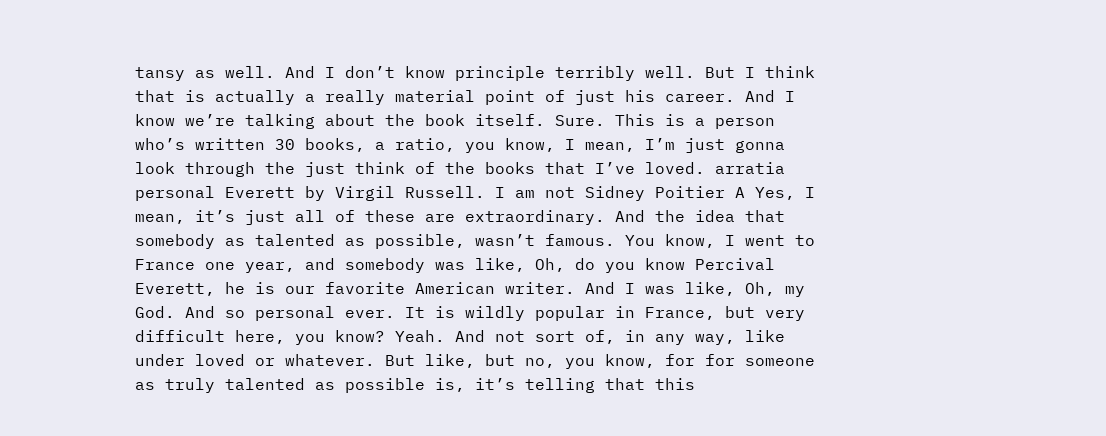tansy as well. And I don’t know principle terribly well. But I think that is actually a really material point of just his career. And I know we’re talking about the book itself. Sure. This is a person who’s written 30 books, a ratio, you know, I mean, I’m just gonna look through the just think of the books that I’ve loved. arratia personal Everett by Virgil Russell. I am not Sidney Poitier A Yes, I mean, it’s just all of these are extraordinary. And the idea that somebody as talented as possible, wasn’t famous. You know, I went to France one year, and somebody was like, Oh, do you know Percival Everett, he is our favorite American writer. And I was like, Oh, my God. And so personal ever. It is wildly popular in France, but very difficult here, you know? Yeah. And not sort of, in any way, like under loved or whatever. But like, but no, you know, for for someone as truly talented as possible is, it’s telling that this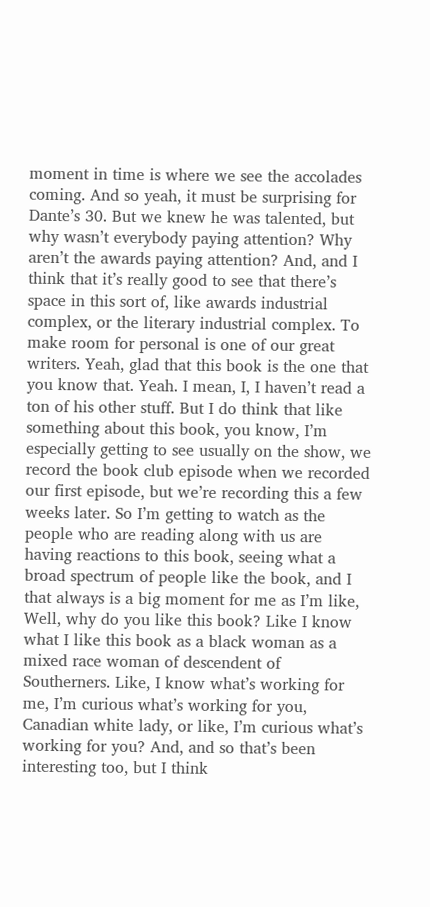moment in time is where we see the accolades coming. And so yeah, it must be surprising for Dante’s 30. But we knew he was talented, but why wasn’t everybody paying attention? Why aren’t the awards paying attention? And, and I think that it’s really good to see that there’s space in this sort of, like awards industrial complex, or the literary industrial complex. To make room for personal is one of our great writers. Yeah, glad that this book is the one that you know that. Yeah. I mean, I, I haven’t read a ton of his other stuff. But I do think that like something about this book, you know, I’m especially getting to see usually on the show, we record the book club episode when we recorded our first episode, but we’re recording this a few weeks later. So I’m getting to watch as the people who are reading along with us are having reactions to this book, seeing what a broad spectrum of people like the book, and I that always is a big moment for me as I’m like, Well, why do you like this book? Like I know what I like this book as a black woman as a mixed race woman of descendent of Southerners. Like, I know what’s working for me, I’m curious what’s working for you, Canadian white lady, or like, I’m curious what’s working for you? And, and so that’s been interesting too, but I think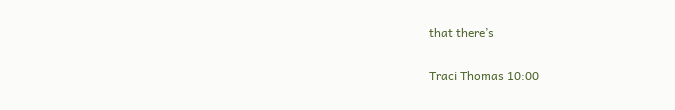that there’s

Traci Thomas 10:00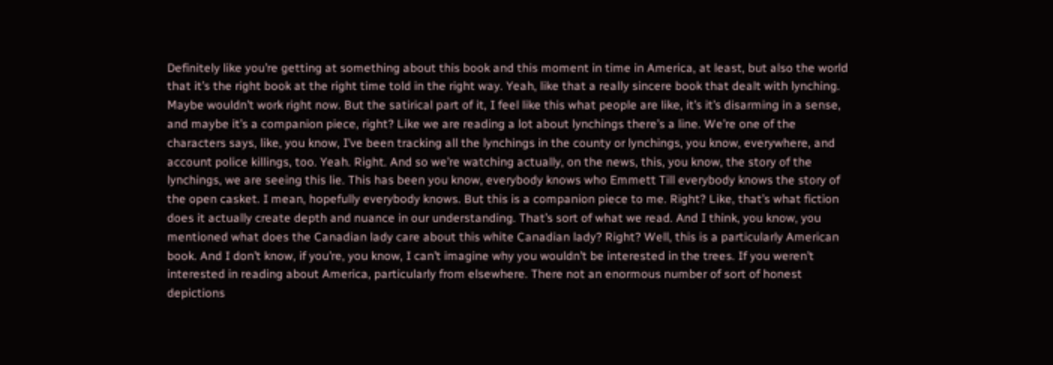Definitely like you’re getting at something about this book and this moment in time in America, at least, but also the world that it’s the right book at the right time told in the right way. Yeah, like that a really sincere book that dealt with lynching. Maybe wouldn’t work right now. But the satirical part of it, I feel like this what people are like, it’s it’s disarming in a sense, and maybe it’s a companion piece, right? Like we are reading a lot about lynchings there’s a line. We’re one of the characters says, like, you know, I’ve been tracking all the lynchings in the county or lynchings, you know, everywhere, and account police killings, too. Yeah. Right. And so we’re watching actually, on the news, this, you know, the story of the lynchings, we are seeing this lie. This has been you know, everybody knows who Emmett Till everybody knows the story of the open casket. I mean, hopefully everybody knows. But this is a companion piece to me. Right? Like, that’s what fiction does it actually create depth and nuance in our understanding. That’s sort of what we read. And I think, you know, you mentioned what does the Canadian lady care about this white Canadian lady? Right? Well, this is a particularly American book. And I don’t know, if you’re, you know, I can’t imagine why you wouldn’t be interested in the trees. If you weren’t interested in reading about America, particularly from elsewhere. There not an enormous number of sort of honest depictions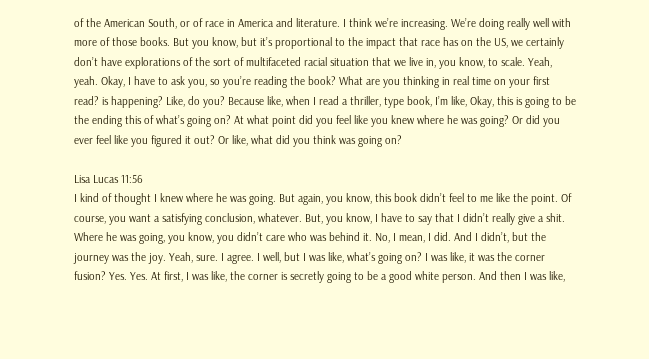of the American South, or of race in America and literature. I think we’re increasing. We’re doing really well with more of those books. But you know, but it’s proportional to the impact that race has on the US, we certainly don’t have explorations of the sort of multifaceted racial situation that we live in, you know, to scale. Yeah, yeah. Okay, I have to ask you, so you’re reading the book? What are you thinking in real time on your first read? is happening? Like, do you? Because like, when I read a thriller, type book, I’m like, Okay, this is going to be the ending this of what’s going on? At what point did you feel like you knew where he was going? Or did you ever feel like you figured it out? Or like, what did you think was going on?

Lisa Lucas 11:56
I kind of thought I knew where he was going. But again, you know, this book didn’t feel to me like the point. Of course, you want a satisfying conclusion, whatever. But, you know, I have to say that I didn’t really give a shit. Where he was going, you know, you didn’t care who was behind it. No, I mean, I did. And I didn’t, but the journey was the joy. Yeah, sure. I agree. I well, but I was like, what’s going on? I was like, it was the corner fusion? Yes. Yes. At first, I was like, the corner is secretly going to be a good white person. And then I was like,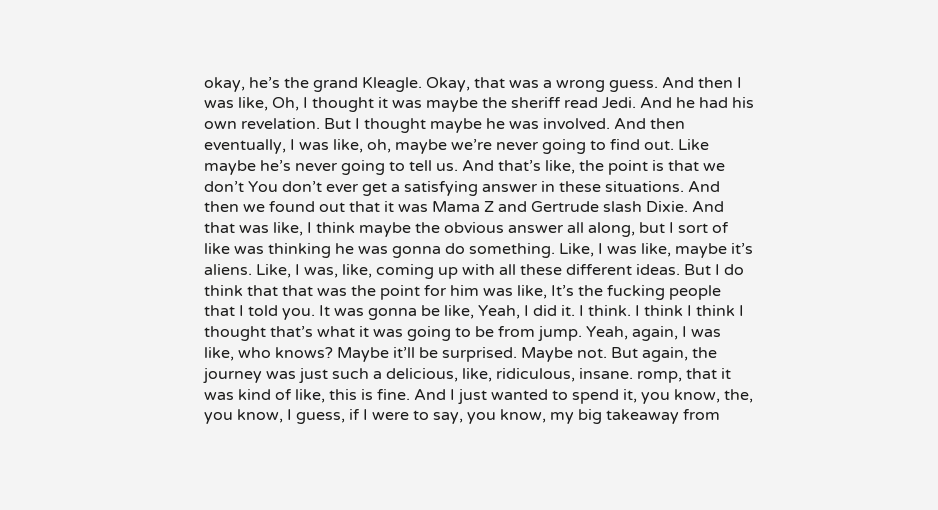okay, he’s the grand Kleagle. Okay, that was a wrong guess. And then I was like, Oh, I thought it was maybe the sheriff read Jedi. And he had his own revelation. But I thought maybe he was involved. And then eventually, I was like, oh, maybe we’re never going to find out. Like maybe he’s never going to tell us. And that’s like, the point is that we don’t You don’t ever get a satisfying answer in these situations. And then we found out that it was Mama Z and Gertrude slash Dixie. And that was like, I think maybe the obvious answer all along, but I sort of like was thinking he was gonna do something. Like, I was like, maybe it’s aliens. Like, I was, like, coming up with all these different ideas. But I do think that that was the point for him was like, It’s the fucking people that I told you. It was gonna be like, Yeah, I did it. I think. I think I think I thought that’s what it was going to be from jump. Yeah, again, I was like, who knows? Maybe it’ll be surprised. Maybe not. But again, the journey was just such a delicious, like, ridiculous, insane. romp, that it was kind of like, this is fine. And I just wanted to spend it, you know, the, you know, I guess, if I were to say, you know, my big takeaway from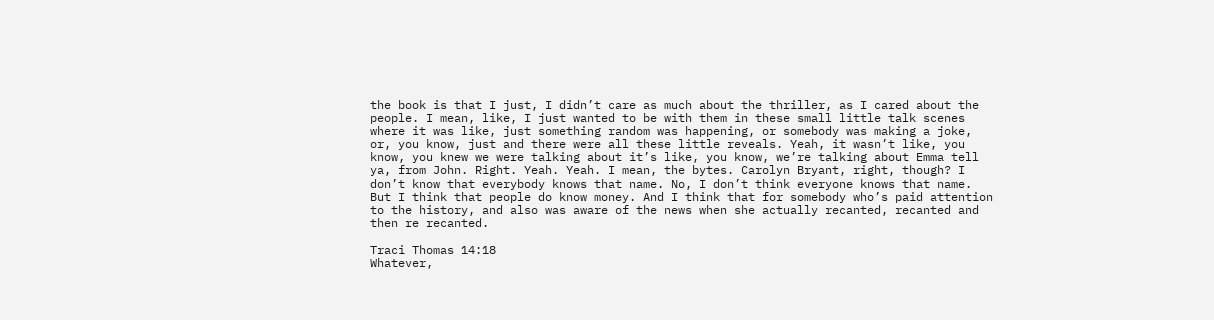the book is that I just, I didn’t care as much about the thriller, as I cared about the people. I mean, like, I just wanted to be with them in these small little talk scenes where it was like, just something random was happening, or somebody was making a joke, or, you know, just and there were all these little reveals. Yeah, it wasn’t like, you know, you knew we were talking about it’s like, you know, we’re talking about Emma tell ya, from John. Right. Yeah. Yeah. I mean, the bytes. Carolyn Bryant, right, though? I don’t know that everybody knows that name. No, I don’t think everyone knows that name. But I think that people do know money. And I think that for somebody who’s paid attention to the history, and also was aware of the news when she actually recanted, recanted and then re recanted.

Traci Thomas 14:18
Whatever,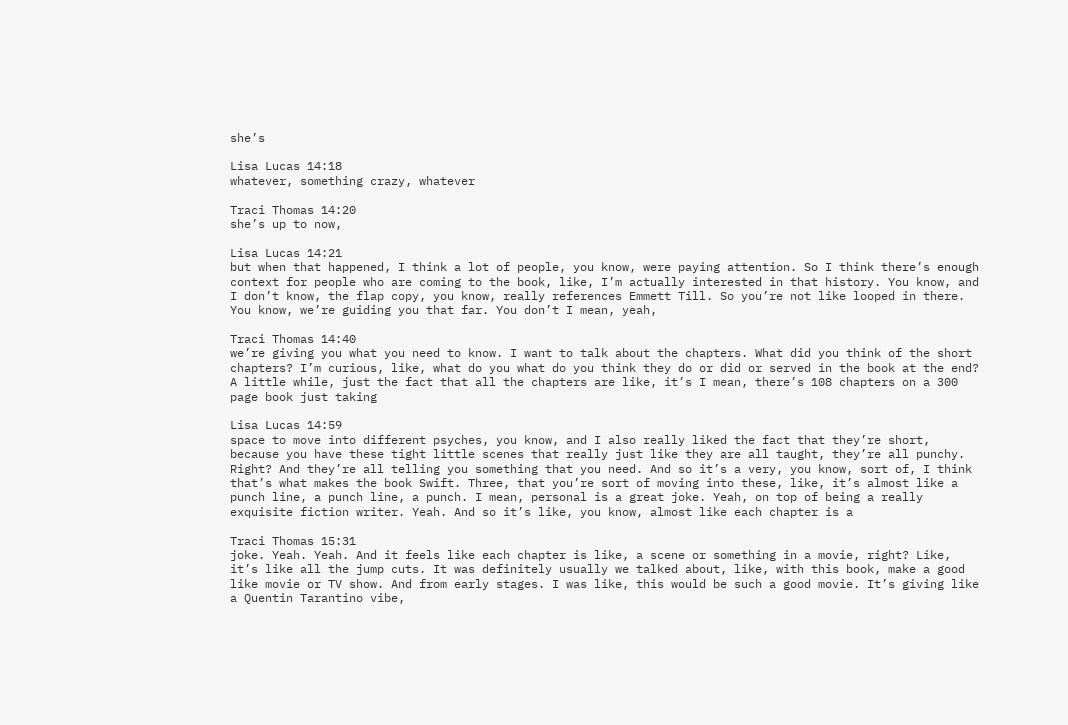she’s

Lisa Lucas 14:18
whatever, something crazy, whatever

Traci Thomas 14:20
she’s up to now,

Lisa Lucas 14:21
but when that happened, I think a lot of people, you know, were paying attention. So I think there’s enough context for people who are coming to the book, like, I’m actually interested in that history. You know, and I don’t know, the flap copy, you know, really references Emmett Till. So you’re not like looped in there. You know, we’re guiding you that far. You don’t I mean, yeah,

Traci Thomas 14:40
we’re giving you what you need to know. I want to talk about the chapters. What did you think of the short chapters? I’m curious, like, what do you what do you think they do or did or served in the book at the end? A little while, just the fact that all the chapters are like, it’s I mean, there’s 108 chapters on a 300 page book just taking

Lisa Lucas 14:59
space to move into different psyches, you know, and I also really liked the fact that they’re short, because you have these tight little scenes that really just like they are all taught, they’re all punchy. Right? And they’re all telling you something that you need. And so it’s a very, you know, sort of, I think that’s what makes the book Swift. Three, that you’re sort of moving into these, like, it’s almost like a punch line, a punch line, a punch. I mean, personal is a great joke. Yeah, on top of being a really exquisite fiction writer. Yeah. And so it’s like, you know, almost like each chapter is a

Traci Thomas 15:31
joke. Yeah. Yeah. And it feels like each chapter is like, a scene or something in a movie, right? Like, it’s like all the jump cuts. It was definitely usually we talked about, like, with this book, make a good like movie or TV show. And from early stages. I was like, this would be such a good movie. It’s giving like a Quentin Tarantino vibe,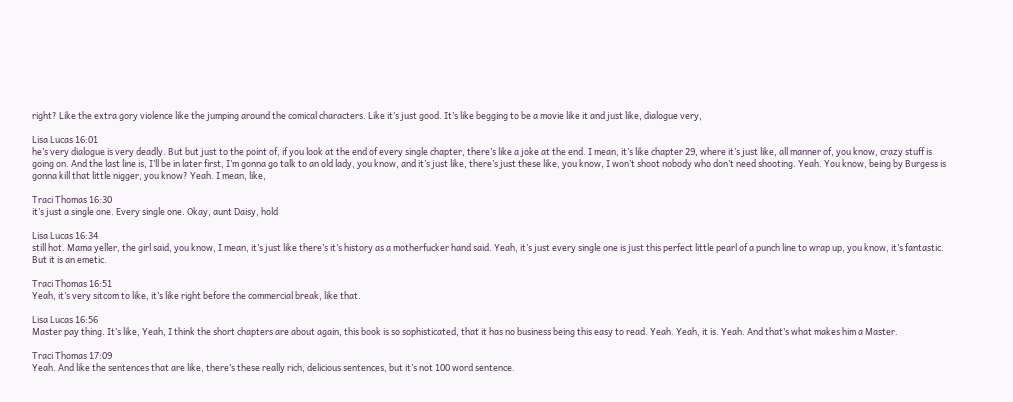right? Like the extra gory violence like the jumping around the comical characters. Like it’s just good. It’s like begging to be a movie like it and just like, dialogue very,

Lisa Lucas 16:01
he’s very dialogue is very deadly. But but just to the point of, if you look at the end of every single chapter, there’s like a joke at the end. I mean, it’s like chapter 29, where it’s just like, all manner of, you know, crazy stuff is going on. And the last line is, I’ll be in later first, I’m gonna go talk to an old lady, you know, and it’s just like, there’s just these like, you know, I won’t shoot nobody who don’t need shooting. Yeah. You know, being by Burgess is gonna kill that little nigger, you know? Yeah. I mean, like,

Traci Thomas 16:30
it’s just a single one. Every single one. Okay, aunt Daisy, hold

Lisa Lucas 16:34
still hot. Mama yeller, the girl said, you know, I mean, it’s just like there’s it’s history as a motherfucker hand said. Yeah, it’s just every single one is just this perfect little pearl of a punch line to wrap up, you know, it’s fantastic. But it is an emetic.

Traci Thomas 16:51
Yeah, it’s very sitcom to like, it’s like right before the commercial break, like that.

Lisa Lucas 16:56
Master pay thing. It’s like, Yeah, I think the short chapters are about again, this book is so sophisticated, that it has no business being this easy to read. Yeah. Yeah, it is. Yeah. And that’s what makes him a Master.

Traci Thomas 17:09
Yeah. And like the sentences that are like, there’s these really rich, delicious sentences, but it’s not 100 word sentence.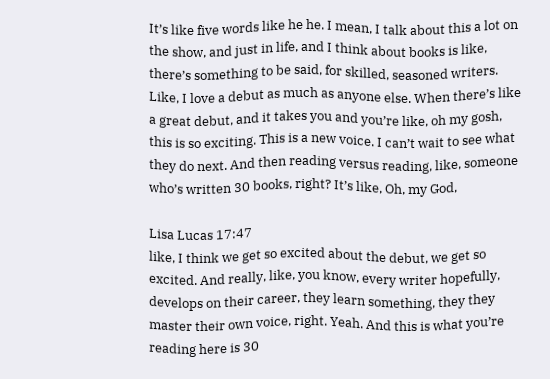It’s like five words like he he. I mean, I talk about this a lot on the show, and just in life, and I think about books is like, there’s something to be said, for skilled, seasoned writers. Like, I love a debut as much as anyone else. When there’s like a great debut, and it takes you and you’re like, oh my gosh, this is so exciting. This is a new voice. I can’t wait to see what they do next. And then reading versus reading, like, someone who’s written 30 books, right? It’s like, Oh, my God,

Lisa Lucas 17:47
like, I think we get so excited about the debut, we get so excited. And really, like, you know, every writer hopefully, develops on their career, they learn something, they they master their own voice, right. Yeah. And this is what you’re reading here is 30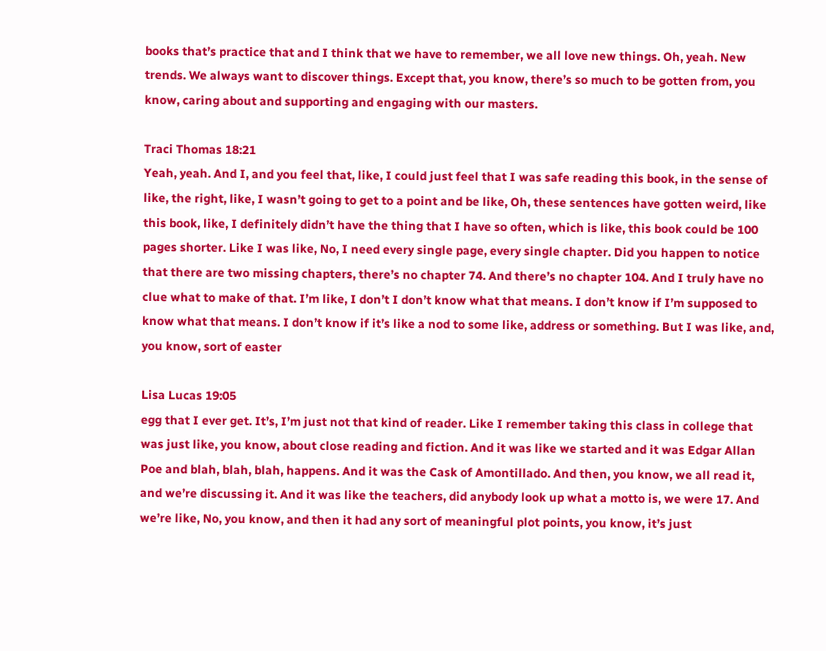books that’s practice that and I think that we have to remember, we all love new things. Oh, yeah. New trends. We always want to discover things. Except that, you know, there’s so much to be gotten from, you know, caring about and supporting and engaging with our masters.

Traci Thomas 18:21
Yeah, yeah. And I, and you feel that, like, I could just feel that I was safe reading this book, in the sense of like, the right, like, I wasn’t going to get to a point and be like, Oh, these sentences have gotten weird, like this book, like, I definitely didn’t have the thing that I have so often, which is like, this book could be 100 pages shorter. Like I was like, No, I need every single page, every single chapter. Did you happen to notice that there are two missing chapters, there’s no chapter 74. And there’s no chapter 104. And I truly have no clue what to make of that. I’m like, I don’t I don’t know what that means. I don’t know if I’m supposed to know what that means. I don’t know if it’s like a nod to some like, address or something. But I was like, and, you know, sort of easter

Lisa Lucas 19:05
egg that I ever get. It’s, I’m just not that kind of reader. Like I remember taking this class in college that was just like, you know, about close reading and fiction. And it was like we started and it was Edgar Allan Poe and blah, blah, blah, happens. And it was the Cask of Amontillado. And then, you know, we all read it, and we’re discussing it. And it was like the teachers, did anybody look up what a motto is, we were 17. And we’re like, No, you know, and then it had any sort of meaningful plot points, you know, it’s just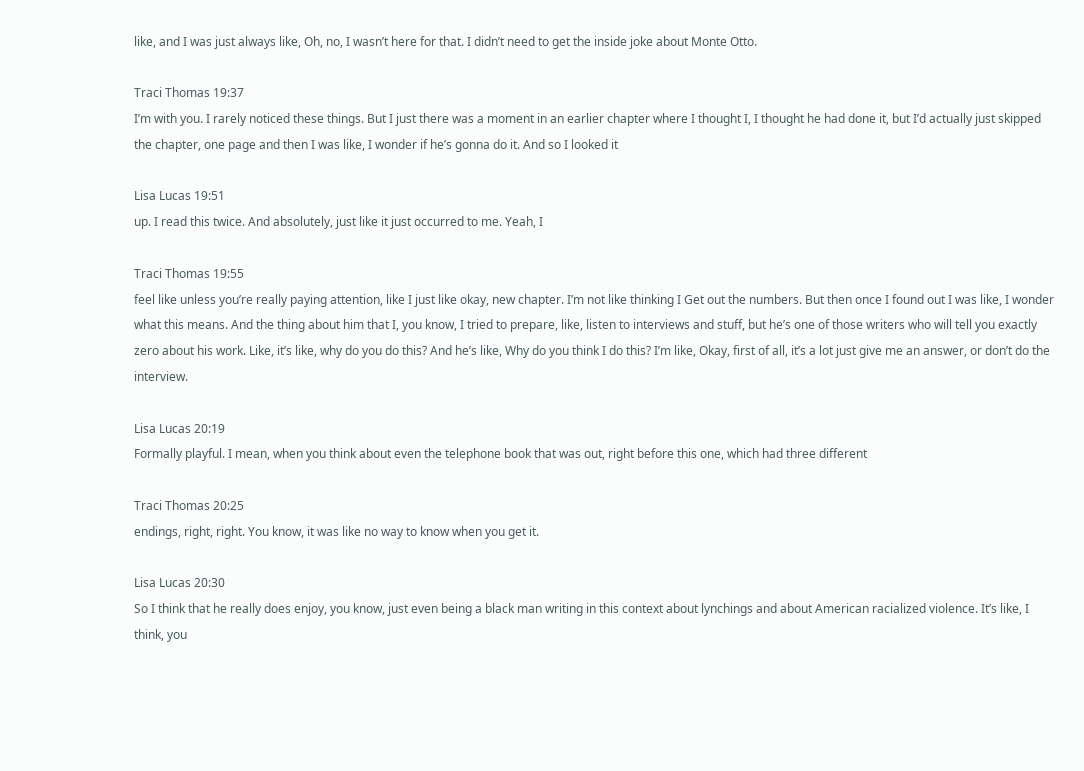like, and I was just always like, Oh, no, I wasn’t here for that. I didn’t need to get the inside joke about Monte Otto.

Traci Thomas 19:37
I’m with you. I rarely noticed these things. But I just there was a moment in an earlier chapter where I thought I, I thought he had done it, but I’d actually just skipped the chapter, one page and then I was like, I wonder if he’s gonna do it. And so I looked it

Lisa Lucas 19:51
up. I read this twice. And absolutely, just like it just occurred to me. Yeah, I

Traci Thomas 19:55
feel like unless you’re really paying attention, like I just like okay, new chapter. I’m not like thinking I Get out the numbers. But then once I found out I was like, I wonder what this means. And the thing about him that I, you know, I tried to prepare, like, listen to interviews and stuff, but he’s one of those writers who will tell you exactly zero about his work. Like, it’s like, why do you do this? And he’s like, Why do you think I do this? I’m like, Okay, first of all, it’s a lot just give me an answer, or don’t do the interview.

Lisa Lucas 20:19
Formally playful. I mean, when you think about even the telephone book that was out, right before this one, which had three different

Traci Thomas 20:25
endings, right, right. You know, it was like no way to know when you get it.

Lisa Lucas 20:30
So I think that he really does enjoy, you know, just even being a black man writing in this context about lynchings and about American racialized violence. It’s like, I think, you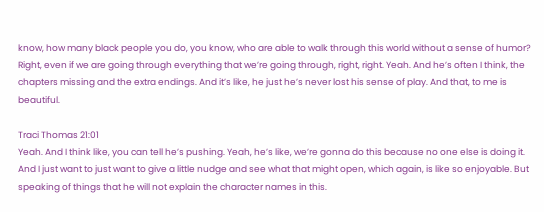know, how many black people you do, you know, who are able to walk through this world without a sense of humor? Right, even if we are going through everything that we’re going through, right, right. Yeah. And he’s often I think, the chapters missing and the extra endings. And it’s like, he just he’s never lost his sense of play. And that, to me is beautiful.

Traci Thomas 21:01
Yeah. And I think like, you can tell he’s pushing. Yeah, he’s like, we’re gonna do this because no one else is doing it. And I just want to just want to give a little nudge and see what that might open, which again, is like so enjoyable. But speaking of things that he will not explain the character names in this.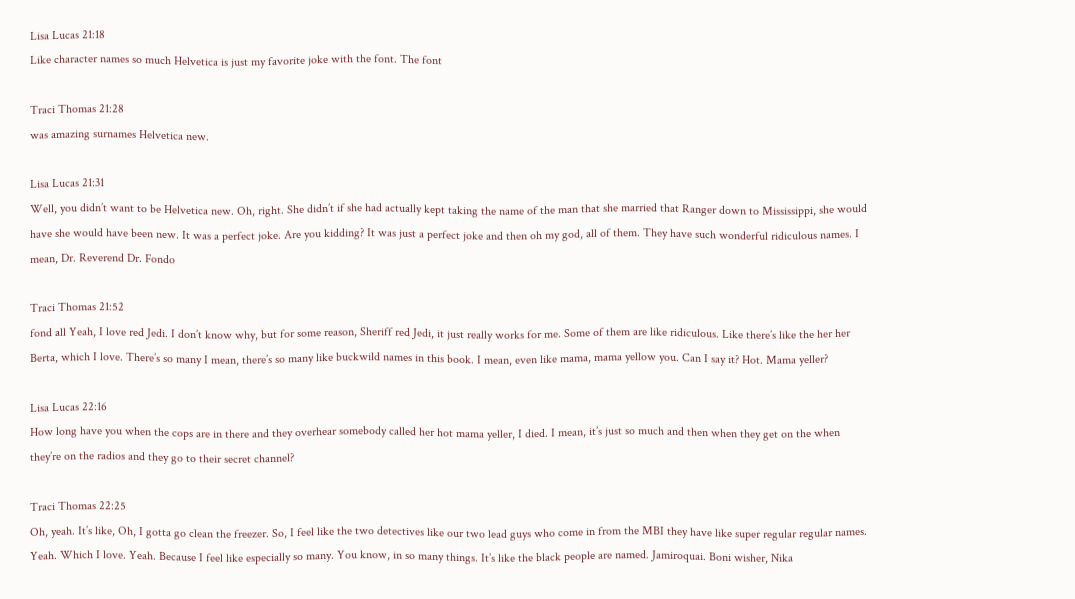Lisa Lucas 21:18
Like character names so much Helvetica is just my favorite joke with the font. The font

Traci Thomas 21:28
was amazing surnames Helvetica new.

Lisa Lucas 21:31
Well, you didn’t want to be Helvetica new. Oh, right. She didn’t if she had actually kept taking the name of the man that she married that Ranger down to Mississippi, she would have she would have been new. It was a perfect joke. Are you kidding? It was just a perfect joke and then oh my god, all of them. They have such wonderful ridiculous names. I mean, Dr. Reverend Dr. Fondo

Traci Thomas 21:52
fond all Yeah, I love red Jedi. I don’t know why, but for some reason, Sheriff red Jedi, it just really works for me. Some of them are like ridiculous. Like there’s like the her her Berta, which I love. There’s so many I mean, there’s so many like buckwild names in this book. I mean, even like mama, mama yellow you. Can I say it? Hot. Mama yeller?

Lisa Lucas 22:16
How long have you when the cops are in there and they overhear somebody called her hot mama yeller, I died. I mean, it’s just so much and then when they get on the when they’re on the radios and they go to their secret channel?

Traci Thomas 22:25
Oh, yeah. It’s like, Oh, I gotta go clean the freezer. So, I feel like the two detectives like our two lead guys who come in from the MBI they have like super regular regular names. Yeah. Which I love. Yeah. Because I feel like especially so many. You know, in so many things. It’s like the black people are named. Jamiroquai. Boni wisher, Nika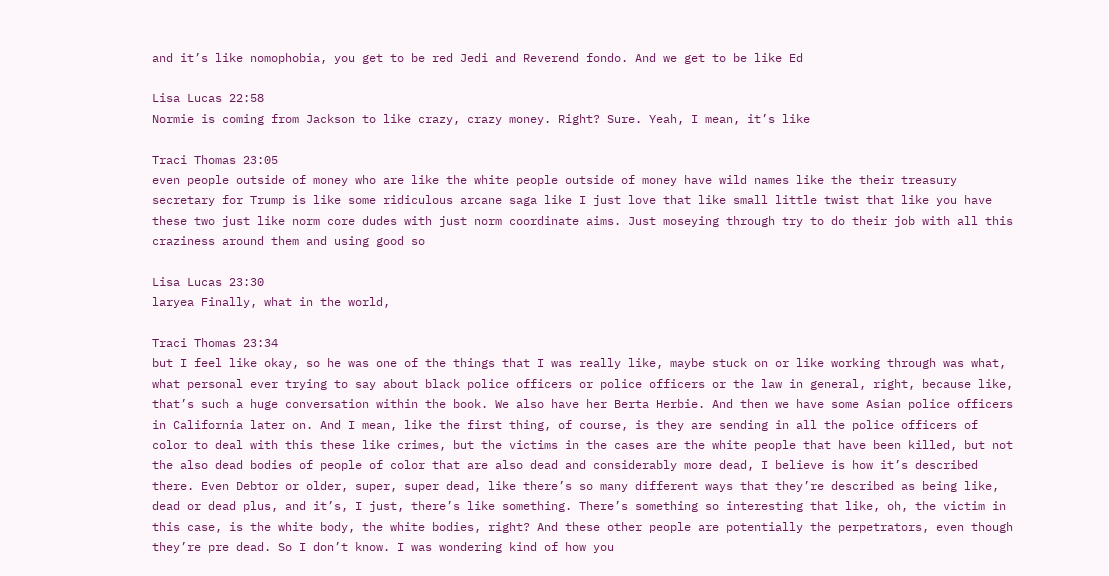and it’s like nomophobia, you get to be red Jedi and Reverend fondo. And we get to be like Ed

Lisa Lucas 22:58
Normie is coming from Jackson to like crazy, crazy money. Right? Sure. Yeah, I mean, it’s like

Traci Thomas 23:05
even people outside of money who are like the white people outside of money have wild names like the their treasury secretary for Trump is like some ridiculous arcane saga like I just love that like small little twist that like you have these two just like norm core dudes with just norm coordinate aims. Just moseying through try to do their job with all this craziness around them and using good so

Lisa Lucas 23:30
laryea Finally, what in the world,

Traci Thomas 23:34
but I feel like okay, so he was one of the things that I was really like, maybe stuck on or like working through was what, what personal ever trying to say about black police officers or police officers or the law in general, right, because like, that’s such a huge conversation within the book. We also have her Berta Herbie. And then we have some Asian police officers in California later on. And I mean, like the first thing, of course, is they are sending in all the police officers of color to deal with this these like crimes, but the victims in the cases are the white people that have been killed, but not the also dead bodies of people of color that are also dead and considerably more dead, I believe is how it’s described there. Even Debtor or older, super, super dead, like there’s so many different ways that they’re described as being like, dead or dead plus, and it’s, I just, there’s like something. There’s something so interesting that like, oh, the victim in this case, is the white body, the white bodies, right? And these other people are potentially the perpetrators, even though they’re pre dead. So I don’t know. I was wondering kind of how you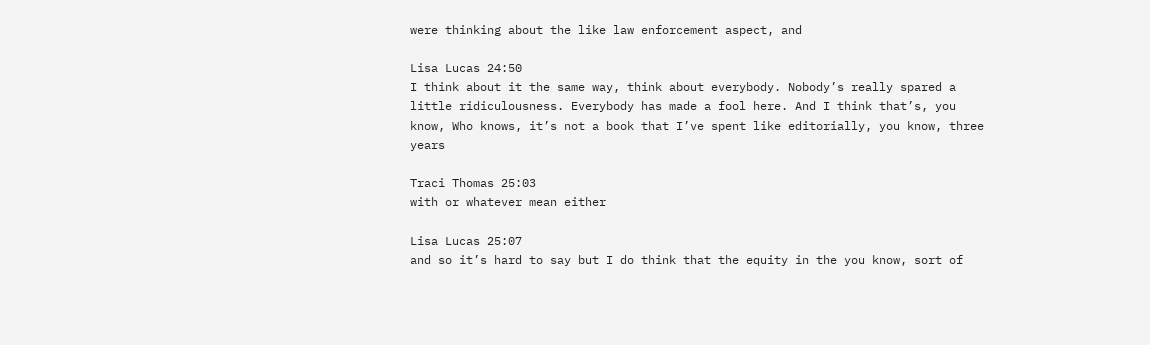were thinking about the like law enforcement aspect, and

Lisa Lucas 24:50
I think about it the same way, think about everybody. Nobody’s really spared a little ridiculousness. Everybody has made a fool here. And I think that’s, you know, Who knows, it’s not a book that I’ve spent like editorially, you know, three years

Traci Thomas 25:03
with or whatever mean either

Lisa Lucas 25:07
and so it’s hard to say but I do think that the equity in the you know, sort of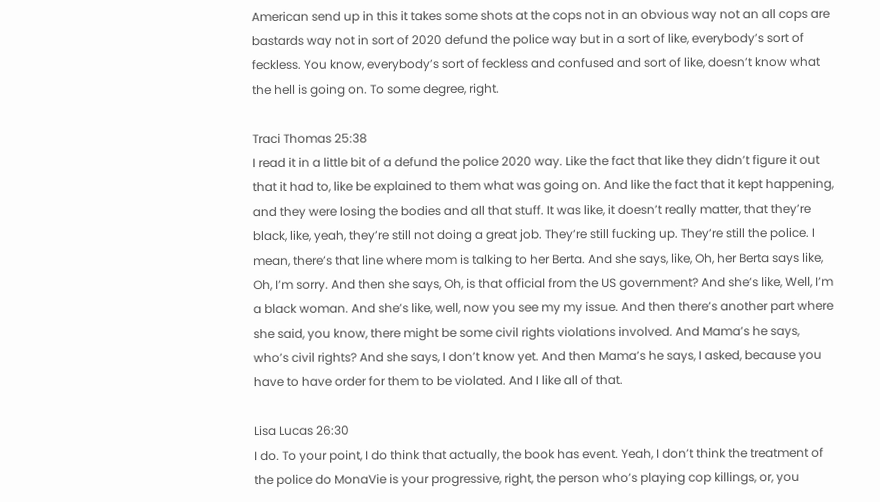American send up in this it takes some shots at the cops not in an obvious way not an all cops are bastards way not in sort of 2020 defund the police way but in a sort of like, everybody’s sort of feckless. You know, everybody’s sort of feckless and confused and sort of like, doesn’t know what the hell is going on. To some degree, right.

Traci Thomas 25:38
I read it in a little bit of a defund the police 2020 way. Like the fact that like they didn’t figure it out that it had to, like be explained to them what was going on. And like the fact that it kept happening, and they were losing the bodies and all that stuff. It was like, it doesn’t really matter, that they’re black, like, yeah, they’re still not doing a great job. They’re still fucking up. They’re still the police. I mean, there’s that line where mom is talking to her Berta. And she says, like, Oh, her Berta says like, Oh, I’m sorry. And then she says, Oh, is that official from the US government? And she’s like, Well, I’m a black woman. And she’s like, well, now you see my my issue. And then there’s another part where she said, you know, there might be some civil rights violations involved. And Mama’s he says, who’s civil rights? And she says, I don’t know yet. And then Mama’s he says, I asked, because you have to have order for them to be violated. And I like all of that.

Lisa Lucas 26:30
I do. To your point, I do think that actually, the book has event. Yeah, I don’t think the treatment of the police do MonaVie is your progressive, right, the person who’s playing cop killings, or, you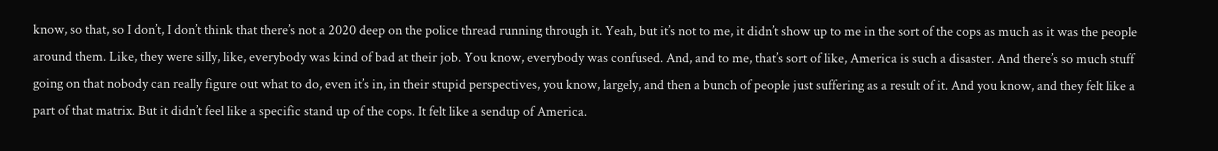know, so that, so I don’t, I don’t think that there’s not a 2020 deep on the police thread running through it. Yeah, but it’s not to me, it didn’t show up to me in the sort of the cops as much as it was the people around them. Like, they were silly, like, everybody was kind of bad at their job. You know, everybody was confused. And, and to me, that’s sort of like, America is such a disaster. And there’s so much stuff going on that nobody can really figure out what to do, even it’s in, in their stupid perspectives, you know, largely, and then a bunch of people just suffering as a result of it. And you know, and they felt like a part of that matrix. But it didn’t feel like a specific stand up of the cops. It felt like a sendup of America.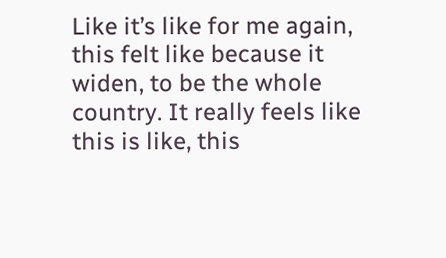Like it’s like for me again, this felt like because it widen, to be the whole country. It really feels like this is like, this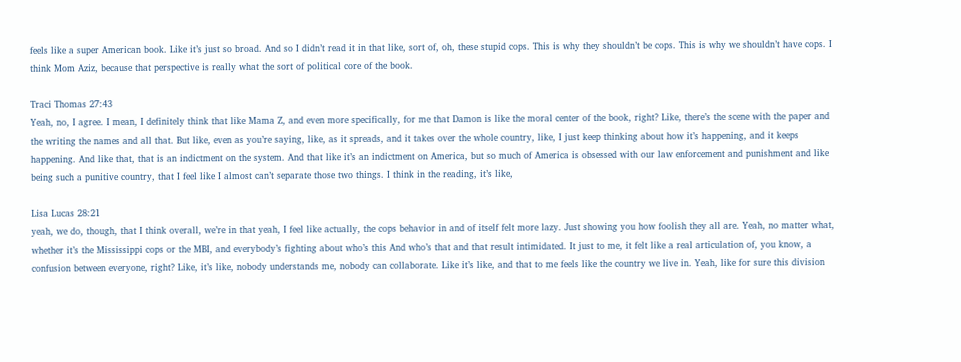feels like a super American book. Like it’s just so broad. And so I didn’t read it in that like, sort of, oh, these stupid cops. This is why they shouldn’t be cops. This is why we shouldn’t have cops. I think Mom Aziz, because that perspective is really what the sort of political core of the book.

Traci Thomas 27:43
Yeah, no, I agree. I mean, I definitely think that like Mama Z, and even more specifically, for me that Damon is like the moral center of the book, right? Like, there’s the scene with the paper and the writing the names and all that. But like, even as you’re saying, like, as it spreads, and it takes over the whole country, like, I just keep thinking about how it’s happening, and it keeps happening. And like that, that is an indictment on the system. And that like it’s an indictment on America, but so much of America is obsessed with our law enforcement and punishment and like being such a punitive country, that I feel like I almost can’t separate those two things. I think in the reading, it’s like,

Lisa Lucas 28:21
yeah, we do, though, that I think overall, we’re in that yeah, I feel like actually, the cops behavior in and of itself felt more lazy. Just showing you how foolish they all are. Yeah, no matter what, whether it’s the Mississippi cops or the MBI, and everybody’s fighting about who’s this And who’s that and that result intimidated. It just to me, it felt like a real articulation of, you know, a confusion between everyone, right? Like, it’s like, nobody understands me, nobody can collaborate. Like it’s like, and that to me feels like the country we live in. Yeah, like for sure this division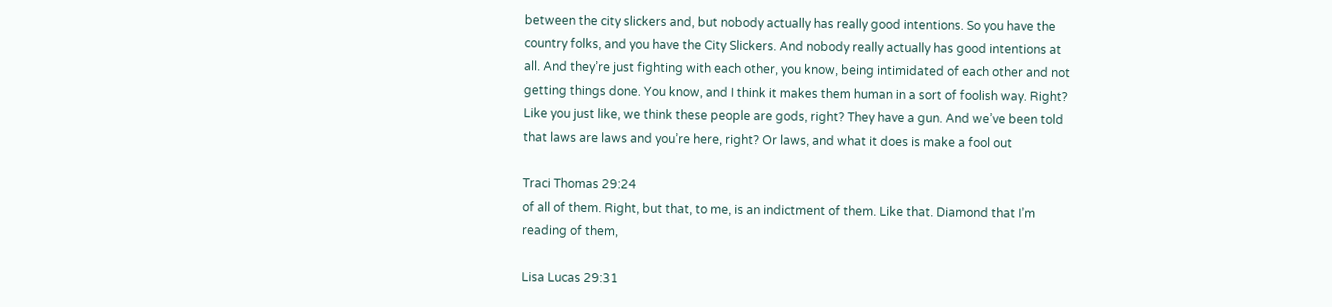between the city slickers and, but nobody actually has really good intentions. So you have the country folks, and you have the City Slickers. And nobody really actually has good intentions at all. And they’re just fighting with each other, you know, being intimidated of each other and not getting things done. You know, and I think it makes them human in a sort of foolish way. Right? Like you just like, we think these people are gods, right? They have a gun. And we’ve been told that laws are laws and you’re here, right? Or laws, and what it does is make a fool out

Traci Thomas 29:24
of all of them. Right, but that, to me, is an indictment of them. Like that. Diamond that I’m reading of them,

Lisa Lucas 29:31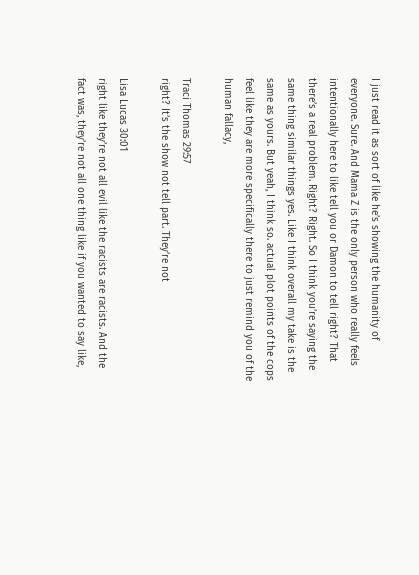I just read it as sort of like he’s showing the humanity of everyone. Sure. And Mama Z is the only person who really feels intentionally here to like tell you or Damon to tell right? That there’s a real problem. Right? Right. So I think you’re saying the same thing similar things yes. Like I think overall my take is the same as yours. But yeah, I think so. actual plot points of the cops feel like they are more specifically there to just remind you of the human fallacy,

Traci Thomas 29:57
right? It’s the show not tell part. They’re not

Lisa Lucas 30:01
right like they’re not all evil like the racists are racists. And the fact was, they’re not all one thing like if you wanted to say like,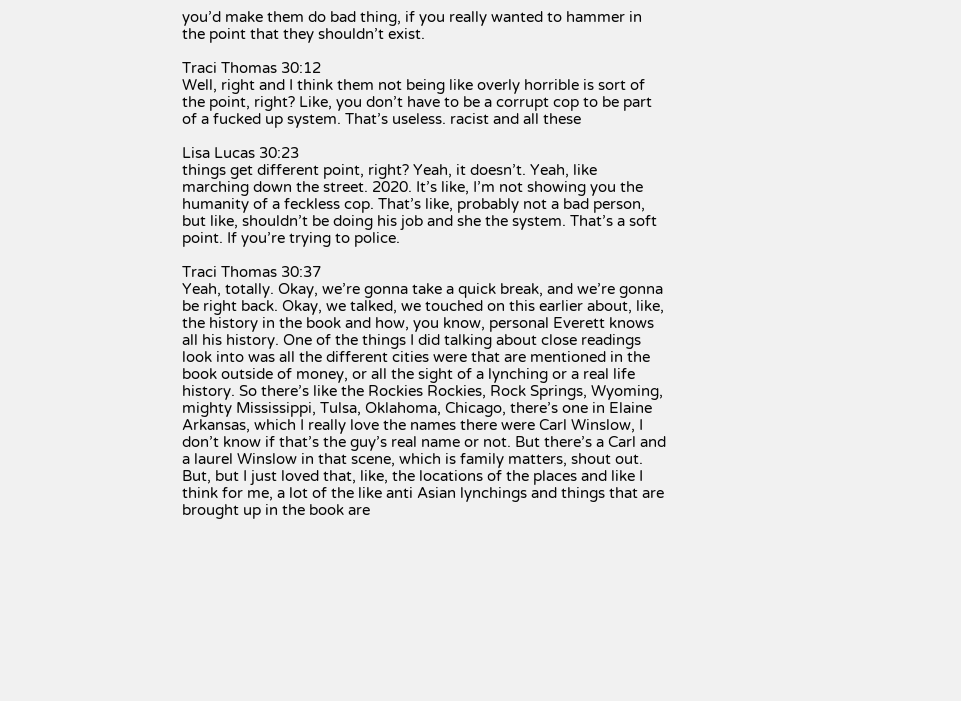you’d make them do bad thing, if you really wanted to hammer in the point that they shouldn’t exist.

Traci Thomas 30:12
Well, right and I think them not being like overly horrible is sort of the point, right? Like, you don’t have to be a corrupt cop to be part of a fucked up system. That’s useless. racist and all these

Lisa Lucas 30:23
things get different point, right? Yeah, it doesn’t. Yeah, like marching down the street. 2020. It’s like, I’m not showing you the humanity of a feckless cop. That’s like, probably not a bad person, but like, shouldn’t be doing his job and she the system. That’s a soft point. If you’re trying to police.

Traci Thomas 30:37
Yeah, totally. Okay, we’re gonna take a quick break, and we’re gonna be right back. Okay, we talked, we touched on this earlier about, like, the history in the book and how, you know, personal Everett knows all his history. One of the things I did talking about close readings look into was all the different cities were that are mentioned in the book outside of money, or all the sight of a lynching or a real life history. So there’s like the Rockies Rockies, Rock Springs, Wyoming, mighty Mississippi, Tulsa, Oklahoma, Chicago, there’s one in Elaine Arkansas, which I really love the names there were Carl Winslow, I don’t know if that’s the guy’s real name or not. But there’s a Carl and a laurel Winslow in that scene, which is family matters, shout out. But, but I just loved that, like, the locations of the places and like I think for me, a lot of the like anti Asian lynchings and things that are brought up in the book are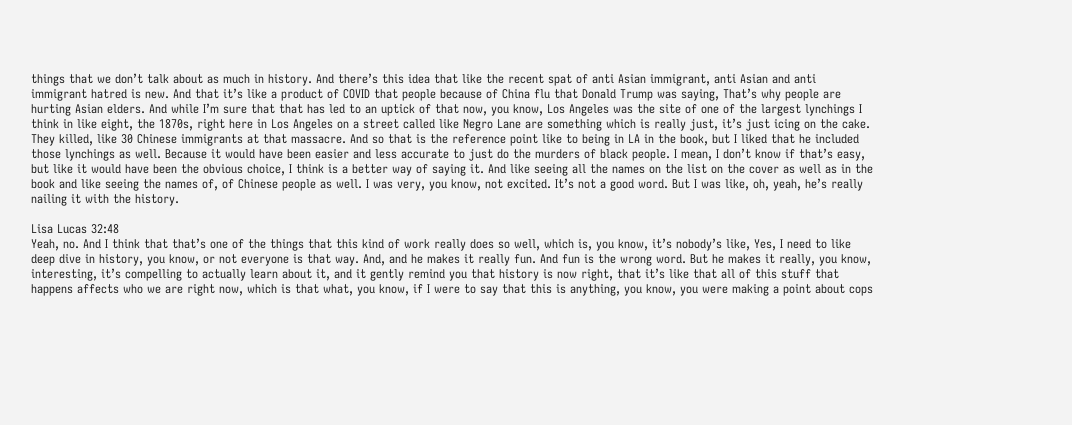things that we don’t talk about as much in history. And there’s this idea that like the recent spat of anti Asian immigrant, anti Asian and anti immigrant hatred is new. And that it’s like a product of COVID that people because of China flu that Donald Trump was saying, That’s why people are hurting Asian elders. And while I’m sure that that has led to an uptick of that now, you know, Los Angeles was the site of one of the largest lynchings I think in like eight, the 1870s, right here in Los Angeles on a street called like Negro Lane are something which is really just, it’s just icing on the cake. They killed, like 30 Chinese immigrants at that massacre. And so that is the reference point like to being in LA in the book, but I liked that he included those lynchings as well. Because it would have been easier and less accurate to just do the murders of black people. I mean, I don’t know if that’s easy, but like it would have been the obvious choice, I think is a better way of saying it. And like seeing all the names on the list on the cover as well as in the book and like seeing the names of, of Chinese people as well. I was very, you know, not excited. It’s not a good word. But I was like, oh, yeah, he’s really nailing it with the history.

Lisa Lucas 32:48
Yeah, no. And I think that that’s one of the things that this kind of work really does so well, which is, you know, it’s nobody’s like, Yes, I need to like deep dive in history, you know, or not everyone is that way. And, and he makes it really fun. And fun is the wrong word. But he makes it really, you know, interesting, it’s compelling to actually learn about it, and it gently remind you that history is now right, that it’s like that all of this stuff that happens affects who we are right now, which is that what, you know, if I were to say that this is anything, you know, you were making a point about cops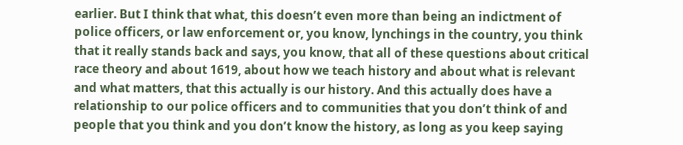earlier. But I think that what, this doesn’t even more than being an indictment of police officers, or law enforcement or, you know, lynchings in the country, you think that it really stands back and says, you know, that all of these questions about critical race theory and about 1619, about how we teach history and about what is relevant and what matters, that this actually is our history. And this actually does have a relationship to our police officers and to communities that you don’t think of and people that you think and you don’t know the history, as long as you keep saying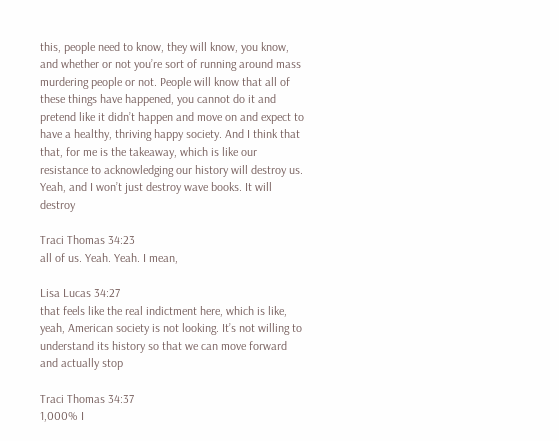this, people need to know, they will know, you know, and whether or not you’re sort of running around mass murdering people or not. People will know that all of these things have happened, you cannot do it and pretend like it didn’t happen and move on and expect to have a healthy, thriving happy society. And I think that that, for me is the takeaway, which is like our resistance to acknowledging our history will destroy us. Yeah, and I won’t just destroy wave books. It will destroy

Traci Thomas 34:23
all of us. Yeah. Yeah. I mean,

Lisa Lucas 34:27
that feels like the real indictment here, which is like, yeah, American society is not looking. It’s not willing to understand its history so that we can move forward and actually stop

Traci Thomas 34:37
1,000% I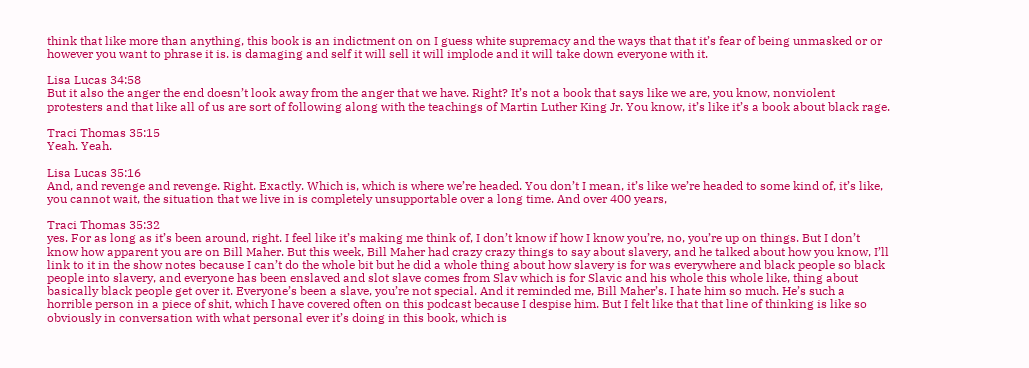think that like more than anything, this book is an indictment on on I guess white supremacy and the ways that that it’s fear of being unmasked or or however you want to phrase it is. is damaging and self it will sell it will implode and it will take down everyone with it.

Lisa Lucas 34:58
But it also the anger the end doesn’t look away from the anger that we have. Right? It’s not a book that says like we are, you know, nonviolent protesters and that like all of us are sort of following along with the teachings of Martin Luther King Jr. You know, it’s like it’s a book about black rage.

Traci Thomas 35:15
Yeah. Yeah.

Lisa Lucas 35:16
And, and revenge and revenge. Right. Exactly. Which is, which is where we’re headed. You don’t I mean, it’s like we’re headed to some kind of, it’s like, you cannot wait, the situation that we live in is completely unsupportable over a long time. And over 400 years,

Traci Thomas 35:32
yes. For as long as it’s been around, right. I feel like it’s making me think of, I don’t know if how I know you’re, no, you’re up on things. But I don’t know how apparent you are on Bill Maher. But this week, Bill Maher had crazy crazy things to say about slavery, and he talked about how you know, I’ll link to it in the show notes because I can’t do the whole bit but he did a whole thing about how slavery is for was everywhere and black people so black people into slavery, and everyone has been enslaved and slot slave comes from Slav which is for Slavic and his whole this whole like, thing about basically black people get over it. Everyone’s been a slave, you’re not special. And it reminded me, Bill Maher’s. I hate him so much. He’s such a horrible person in a piece of shit, which I have covered often on this podcast because I despise him. But I felt like that that line of thinking is like so obviously in conversation with what personal ever it’s doing in this book, which is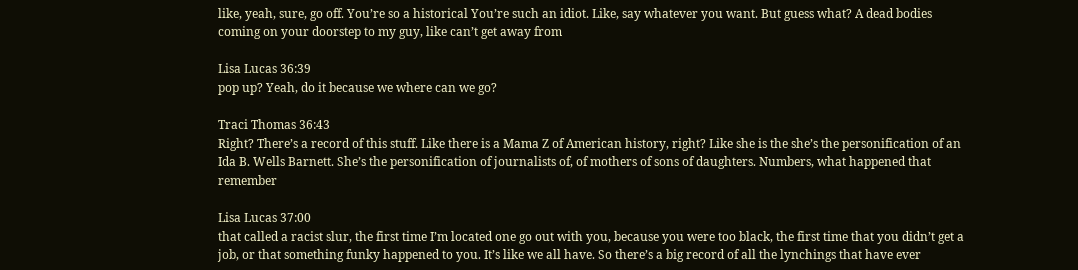like, yeah, sure, go off. You’re so a historical You’re such an idiot. Like, say whatever you want. But guess what? A dead bodies coming on your doorstep to my guy, like can’t get away from

Lisa Lucas 36:39
pop up? Yeah, do it because we where can we go?

Traci Thomas 36:43
Right? There’s a record of this stuff. Like there is a Mama Z of American history, right? Like she is the she’s the personification of an Ida B. Wells Barnett. She’s the personification of journalists of, of mothers of sons of daughters. Numbers, what happened that remember

Lisa Lucas 37:00
that called a racist slur, the first time I’m located one go out with you, because you were too black, the first time that you didn’t get a job, or that something funky happened to you. It’s like we all have. So there’s a big record of all the lynchings that have ever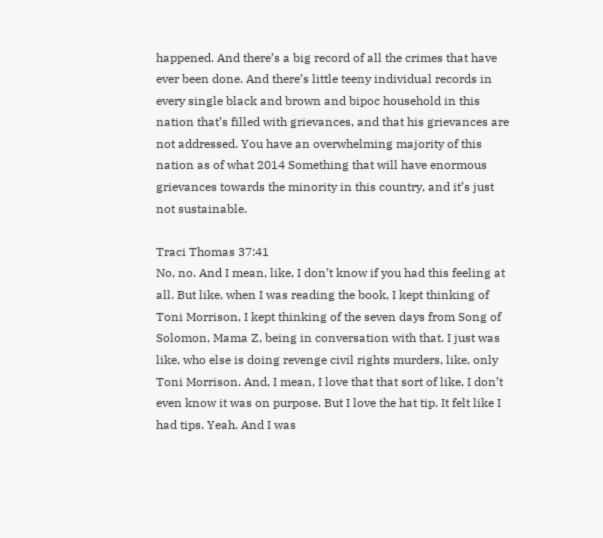happened. And there’s a big record of all the crimes that have ever been done. And there’s little teeny individual records in every single black and brown and bipoc household in this nation that’s filled with grievances, and that his grievances are not addressed. You have an overwhelming majority of this nation as of what 2014 Something that will have enormous grievances towards the minority in this country, and it’s just not sustainable.

Traci Thomas 37:41
No, no. And I mean, like, I don’t know if you had this feeling at all. But like, when I was reading the book, I kept thinking of Toni Morrison, I kept thinking of the seven days from Song of Solomon, Mama Z, being in conversation with that. I just was like, who else is doing revenge civil rights murders, like, only Toni Morrison. And, I mean, I love that that sort of like, I don’t even know it was on purpose. But I love the hat tip. It felt like I had tips. Yeah. And I was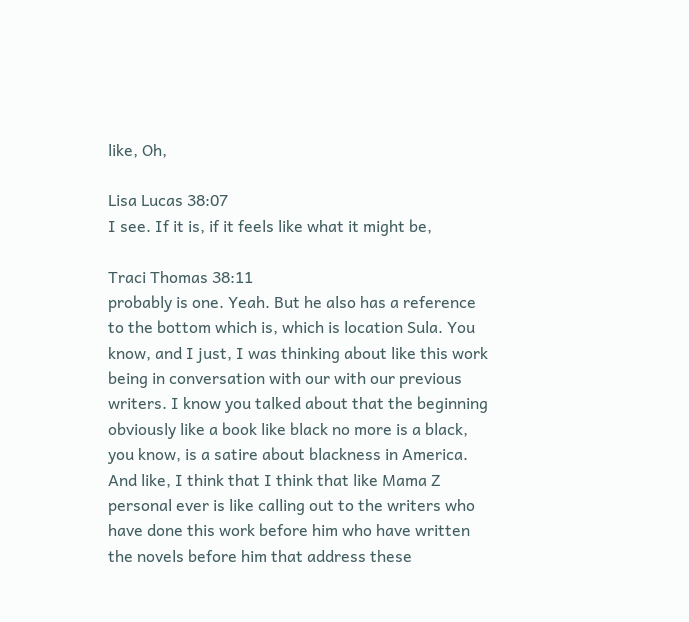like, Oh,

Lisa Lucas 38:07
I see. If it is, if it feels like what it might be,

Traci Thomas 38:11
probably is one. Yeah. But he also has a reference to the bottom which is, which is location Sula. You know, and I just, I was thinking about like this work being in conversation with our with our previous writers. I know you talked about that the beginning obviously like a book like black no more is a black, you know, is a satire about blackness in America. And like, I think that I think that like Mama Z personal ever is like calling out to the writers who have done this work before him who have written the novels before him that address these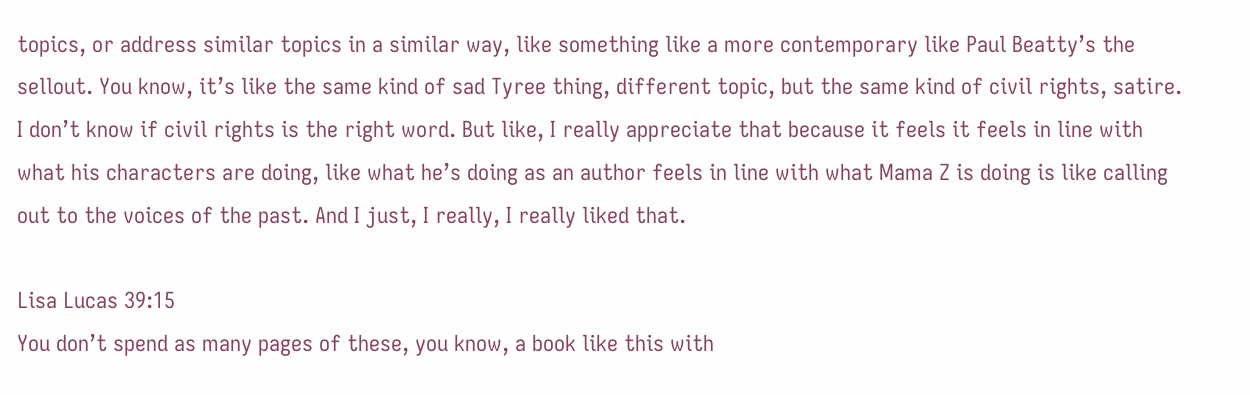topics, or address similar topics in a similar way, like something like a more contemporary like Paul Beatty’s the sellout. You know, it’s like the same kind of sad Tyree thing, different topic, but the same kind of civil rights, satire. I don’t know if civil rights is the right word. But like, I really appreciate that because it feels it feels in line with what his characters are doing, like what he’s doing as an author feels in line with what Mama Z is doing is like calling out to the voices of the past. And I just, I really, I really liked that.

Lisa Lucas 39:15
You don’t spend as many pages of these, you know, a book like this with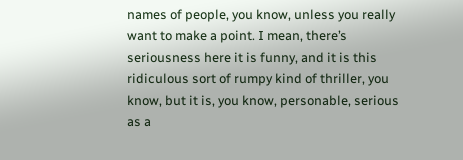names of people, you know, unless you really want to make a point. I mean, there’s seriousness here it is funny, and it is this ridiculous sort of rumpy kind of thriller, you know, but it is, you know, personable, serious as a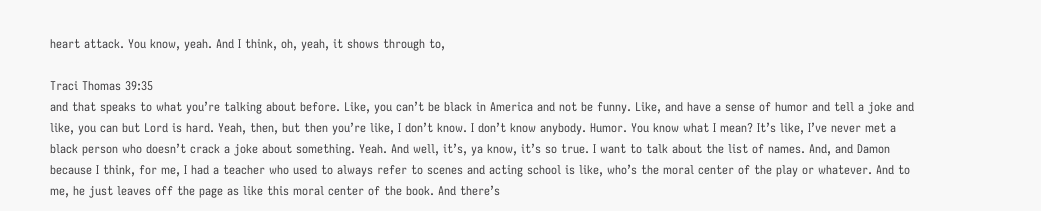heart attack. You know, yeah. And I think, oh, yeah, it shows through to,

Traci Thomas 39:35
and that speaks to what you’re talking about before. Like, you can’t be black in America and not be funny. Like, and have a sense of humor and tell a joke and like, you can but Lord is hard. Yeah, then, but then you’re like, I don’t know. I don’t know anybody. Humor. You know what I mean? It’s like, I’ve never met a black person who doesn’t crack a joke about something. Yeah. And well, it’s, ya know, it’s so true. I want to talk about the list of names. And, and Damon because I think, for me, I had a teacher who used to always refer to scenes and acting school is like, who’s the moral center of the play or whatever. And to me, he just leaves off the page as like this moral center of the book. And there’s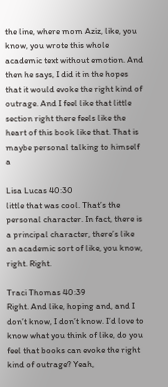the line, where mom Aziz, like, you know, you wrote this whole academic text without emotion. And then he says, I did it in the hopes that it would evoke the right kind of outrage. And I feel like that little section right there feels like the heart of this book like that. That is maybe personal talking to himself a

Lisa Lucas 40:30
little that was cool. That’s the personal character. In fact, there is a principal character, there’s like an academic sort of like, you know, right. Right.

Traci Thomas 40:39
Right. And like, hoping and, and I don’t know, I don’t know. I’d love to know what you think of like, do you feel that books can evoke the right kind of outrage? Yeah,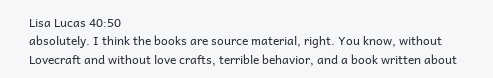Lisa Lucas 40:50
absolutely. I think the books are source material, right. You know, without Lovecraft and without love crafts, terrible behavior, and a book written about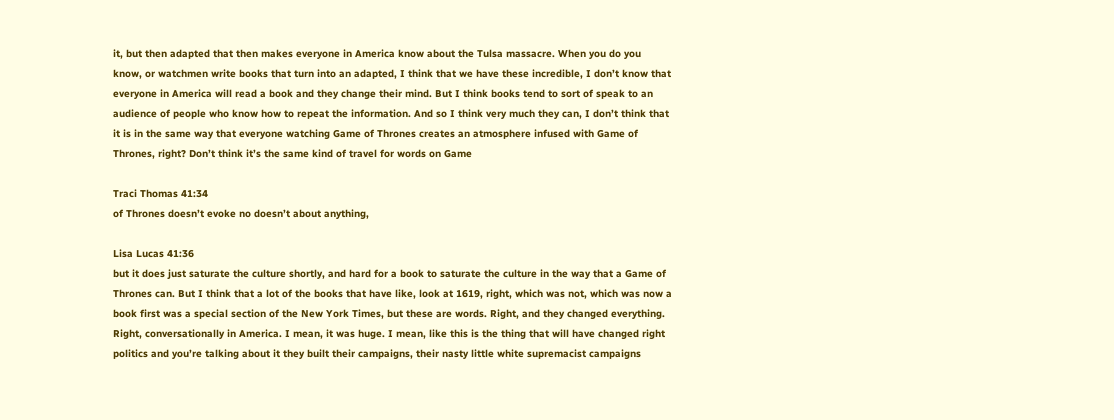it, but then adapted that then makes everyone in America know about the Tulsa massacre. When you do you know, or watchmen write books that turn into an adapted, I think that we have these incredible, I don’t know that everyone in America will read a book and they change their mind. But I think books tend to sort of speak to an audience of people who know how to repeat the information. And so I think very much they can, I don’t think that it is in the same way that everyone watching Game of Thrones creates an atmosphere infused with Game of Thrones, right? Don’t think it’s the same kind of travel for words on Game

Traci Thomas 41:34
of Thrones doesn’t evoke no doesn’t about anything,

Lisa Lucas 41:36
but it does just saturate the culture shortly, and hard for a book to saturate the culture in the way that a Game of Thrones can. But I think that a lot of the books that have like, look at 1619, right, which was not, which was now a book first was a special section of the New York Times, but these are words. Right, and they changed everything. Right, conversationally in America. I mean, it was huge. I mean, like this is the thing that will have changed right politics and you’re talking about it they built their campaigns, their nasty little white supremacist campaigns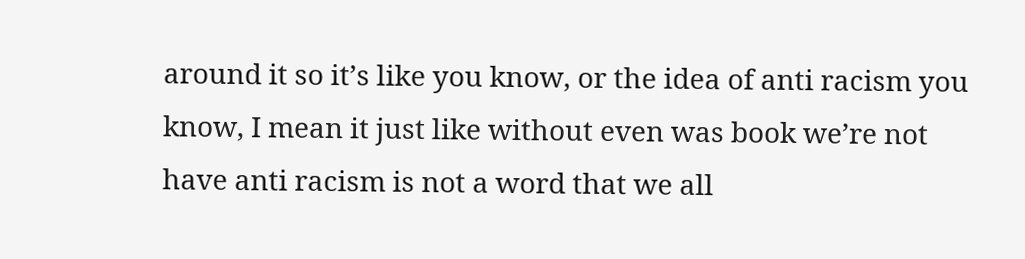around it so it’s like you know, or the idea of anti racism you know, I mean it just like without even was book we’re not have anti racism is not a word that we all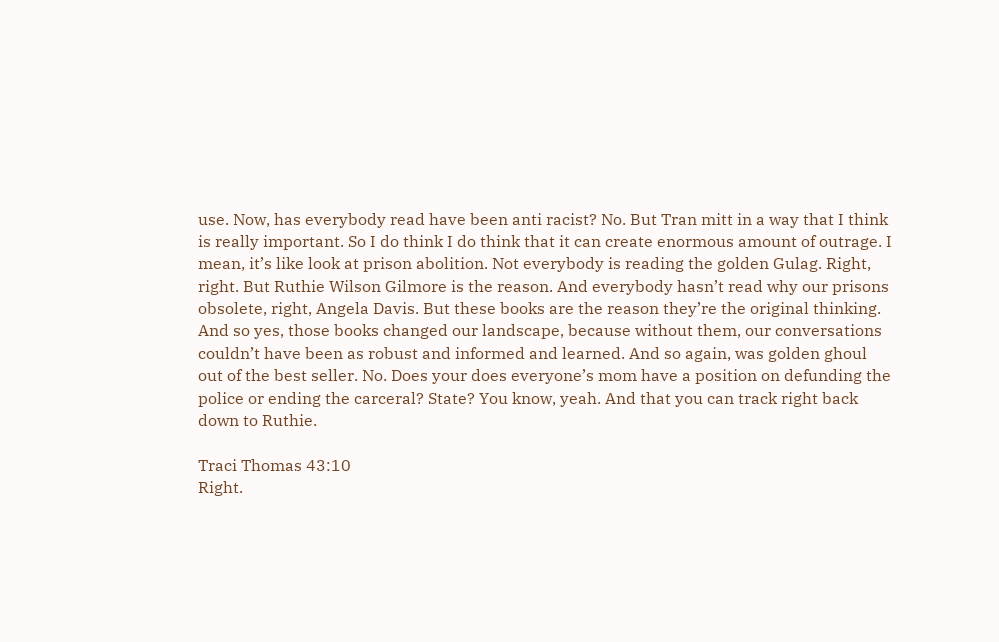use. Now, has everybody read have been anti racist? No. But Tran mitt in a way that I think is really important. So I do think I do think that it can create enormous amount of outrage. I mean, it’s like look at prison abolition. Not everybody is reading the golden Gulag. Right, right. But Ruthie Wilson Gilmore is the reason. And everybody hasn’t read why our prisons obsolete, right, Angela Davis. But these books are the reason they’re the original thinking. And so yes, those books changed our landscape, because without them, our conversations couldn’t have been as robust and informed and learned. And so again, was golden ghoul out of the best seller. No. Does your does everyone’s mom have a position on defunding the police or ending the carceral? State? You know, yeah. And that you can track right back down to Ruthie.

Traci Thomas 43:10
Right.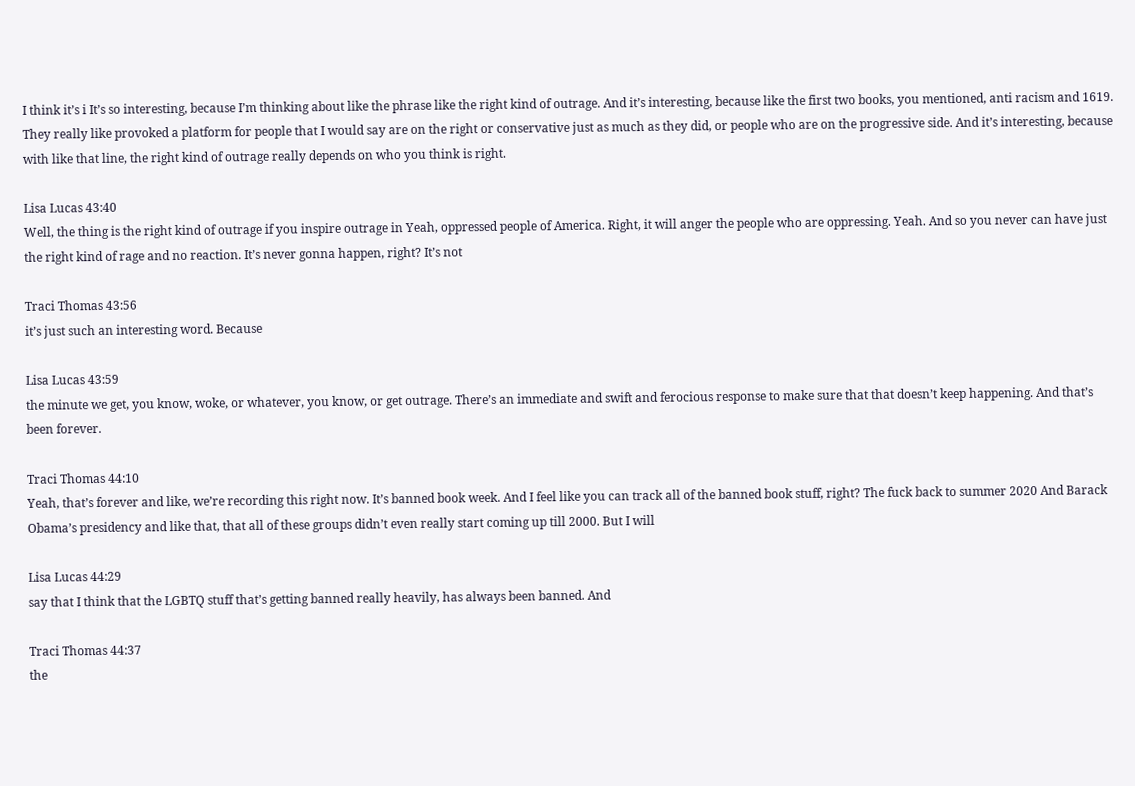I think it’s i It’s so interesting, because I’m thinking about like the phrase like the right kind of outrage. And it’s interesting, because like the first two books, you mentioned, anti racism and 1619. They really like provoked a platform for people that I would say are on the right or conservative just as much as they did, or people who are on the progressive side. And it’s interesting, because with like that line, the right kind of outrage really depends on who you think is right.

Lisa Lucas 43:40
Well, the thing is the right kind of outrage if you inspire outrage in Yeah, oppressed people of America. Right, it will anger the people who are oppressing. Yeah. And so you never can have just the right kind of rage and no reaction. It’s never gonna happen, right? It’s not

Traci Thomas 43:56
it’s just such an interesting word. Because

Lisa Lucas 43:59
the minute we get, you know, woke, or whatever, you know, or get outrage. There’s an immediate and swift and ferocious response to make sure that that doesn’t keep happening. And that’s been forever.

Traci Thomas 44:10
Yeah, that’s forever and like, we’re recording this right now. It’s banned book week. And I feel like you can track all of the banned book stuff, right? The fuck back to summer 2020 And Barack Obama’s presidency and like that, that all of these groups didn’t even really start coming up till 2000. But I will

Lisa Lucas 44:29
say that I think that the LGBTQ stuff that’s getting banned really heavily, has always been banned. And

Traci Thomas 44:37
the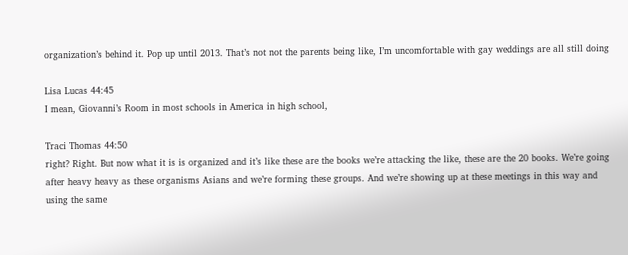organization’s behind it. Pop up until 2013. That’s not not the parents being like, I’m uncomfortable with gay weddings are all still doing

Lisa Lucas 44:45
I mean, Giovanni’s Room in most schools in America in high school,

Traci Thomas 44:50
right? Right. But now what it is is organized and it’s like these are the books we’re attacking the like, these are the 20 books. We’re going after heavy heavy as these organisms Asians and we’re forming these groups. And we’re showing up at these meetings in this way and using the same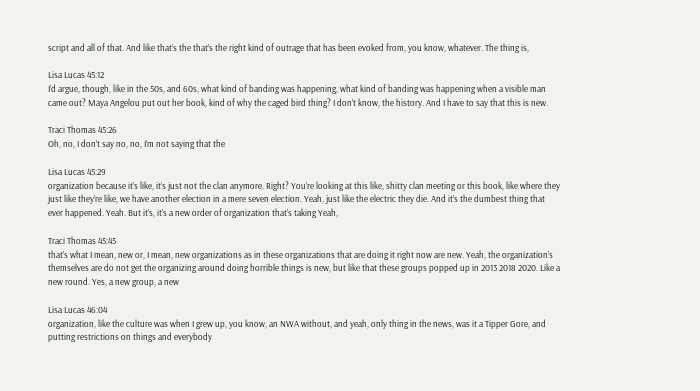script and all of that. And like that’s the that’s the right kind of outrage that has been evoked from, you know, whatever. The thing is,

Lisa Lucas 45:12
I’d argue, though, like in the 50s, and 60s, what kind of banding was happening, what kind of banding was happening when a visible man came out? Maya Angelou put out her book, kind of why the caged bird thing? I don’t know, the history. And I have to say that this is new.

Traci Thomas 45:26
Oh, no, I don’t say no, no, I’m not saying that the

Lisa Lucas 45:29
organization because it’s like, it’s just not the clan anymore. Right? You’re looking at this like, shitty clan meeting or this book, like where they just like they’re like, we have another election in a mere seven election. Yeah, just like the electric they die. And it’s the dumbest thing that ever happened. Yeah. But it’s, it’s a new order of organization that’s taking Yeah,

Traci Thomas 45:45
that’s what I mean, new or, I mean, new organizations as in these organizations that are doing it right now are new. Yeah, the organization’s themselves are do not get the organizing around doing horrible things is new, but like that these groups popped up in 2013 2018 2020. Like a new round. Yes, a new group, a new

Lisa Lucas 46:04
organization, like the culture was when I grew up, you know, an NWA without, and yeah, only thing in the news, was it a Tipper Gore, and putting restrictions on things and everybody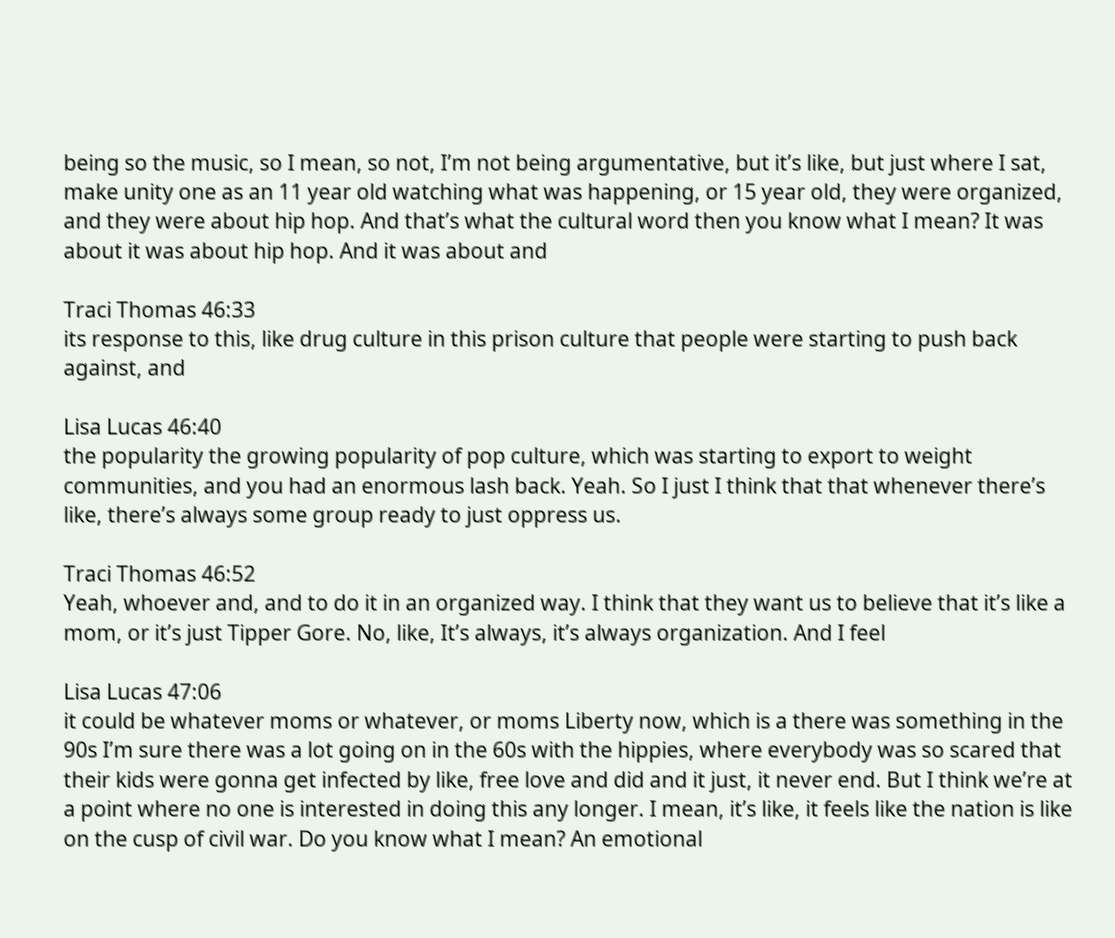being so the music, so I mean, so not, I’m not being argumentative, but it’s like, but just where I sat, make unity one as an 11 year old watching what was happening, or 15 year old, they were organized, and they were about hip hop. And that’s what the cultural word then you know what I mean? It was about it was about hip hop. And it was about and

Traci Thomas 46:33
its response to this, like drug culture in this prison culture that people were starting to push back against, and

Lisa Lucas 46:40
the popularity the growing popularity of pop culture, which was starting to export to weight communities, and you had an enormous lash back. Yeah. So I just I think that that whenever there’s like, there’s always some group ready to just oppress us.

Traci Thomas 46:52
Yeah, whoever and, and to do it in an organized way. I think that they want us to believe that it’s like a mom, or it’s just Tipper Gore. No, like, It’s always, it’s always organization. And I feel

Lisa Lucas 47:06
it could be whatever moms or whatever, or moms Liberty now, which is a there was something in the 90s I’m sure there was a lot going on in the 60s with the hippies, where everybody was so scared that their kids were gonna get infected by like, free love and did and it just, it never end. But I think we’re at a point where no one is interested in doing this any longer. I mean, it’s like, it feels like the nation is like on the cusp of civil war. Do you know what I mean? An emotional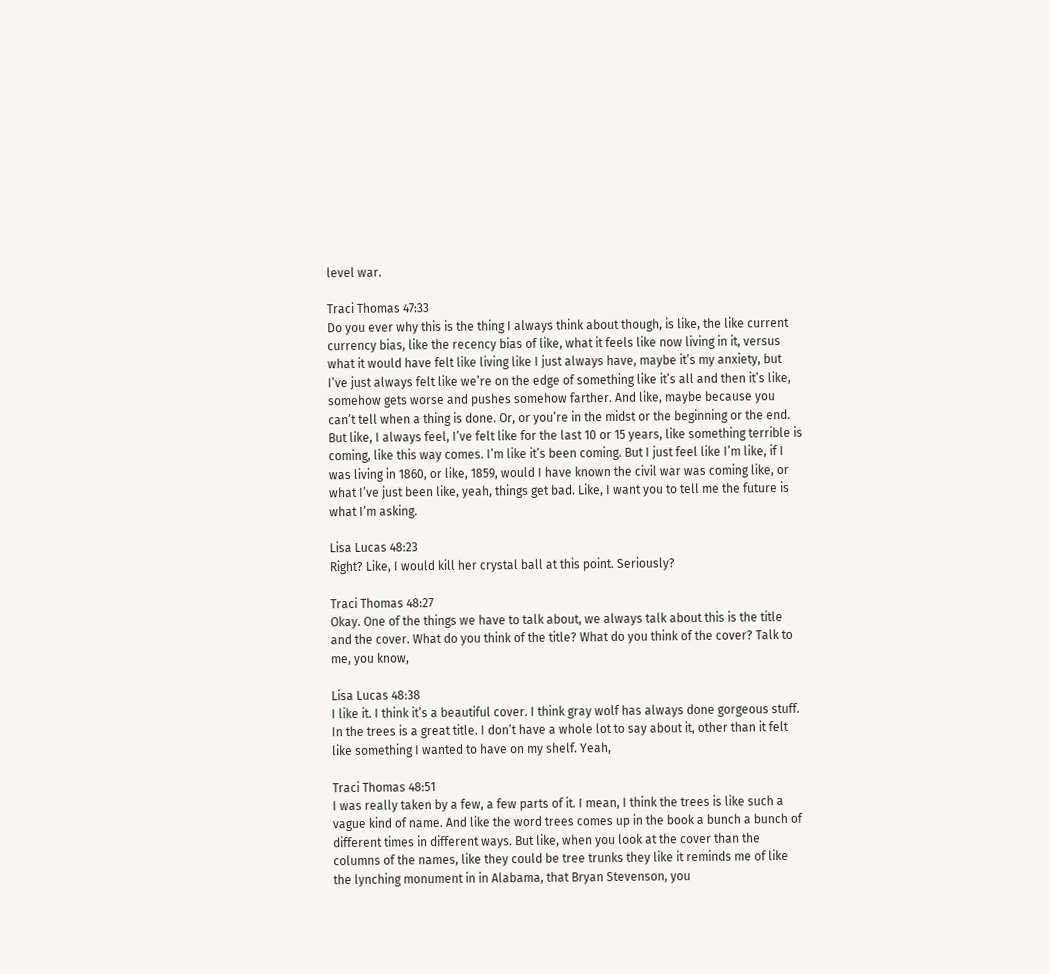level war.

Traci Thomas 47:33
Do you ever why this is the thing I always think about though, is like, the like current currency bias, like the recency bias of like, what it feels like now living in it, versus what it would have felt like living like I just always have, maybe it’s my anxiety, but I’ve just always felt like we’re on the edge of something like it’s all and then it’s like, somehow gets worse and pushes somehow farther. And like, maybe because you can’t tell when a thing is done. Or, or you’re in the midst or the beginning or the end. But like, I always feel, I’ve felt like for the last 10 or 15 years, like something terrible is coming, like this way comes. I’m like it’s been coming. But I just feel like I’m like, if I was living in 1860, or like, 1859, would I have known the civil war was coming like, or what I’ve just been like, yeah, things get bad. Like, I want you to tell me the future is what I’m asking.

Lisa Lucas 48:23
Right? Like, I would kill her crystal ball at this point. Seriously?

Traci Thomas 48:27
Okay. One of the things we have to talk about, we always talk about this is the title and the cover. What do you think of the title? What do you think of the cover? Talk to me, you know,

Lisa Lucas 48:38
I like it. I think it’s a beautiful cover. I think gray wolf has always done gorgeous stuff. In the trees is a great title. I don’t have a whole lot to say about it, other than it felt like something I wanted to have on my shelf. Yeah,

Traci Thomas 48:51
I was really taken by a few, a few parts of it. I mean, I think the trees is like such a vague kind of name. And like the word trees comes up in the book a bunch a bunch of different times in different ways. But like, when you look at the cover than the columns of the names, like they could be tree trunks they like it reminds me of like the lynching monument in in Alabama, that Bryan Stevenson, you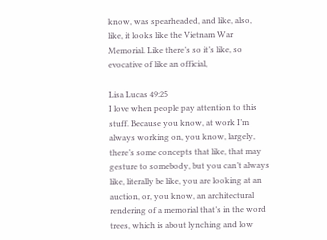know, was spearheaded, and like, also, like, it looks like the Vietnam War Memorial. Like there’s so it’s like, so evocative of like an official,

Lisa Lucas 49:25
I love when people pay attention to this stuff. Because you know, at work I’m always working on, you know, largely, there’s some concepts that like, that may gesture to somebody, but you can’t always like, literally be like, you are looking at an auction, or, you know, an architectural rendering of a memorial that’s in the word trees, which is about lynching and low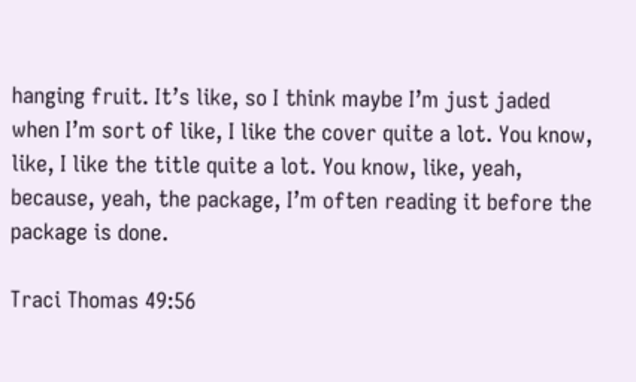hanging fruit. It’s like, so I think maybe I’m just jaded when I’m sort of like, I like the cover quite a lot. You know, like, I like the title quite a lot. You know, like, yeah, because, yeah, the package, I’m often reading it before the package is done.

Traci Thomas 49:56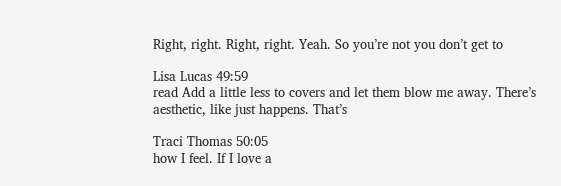Right, right. Right, right. Yeah. So you’re not you don’t get to

Lisa Lucas 49:59
read Add a little less to covers and let them blow me away. There’s aesthetic, like just happens. That’s

Traci Thomas 50:05
how I feel. If I love a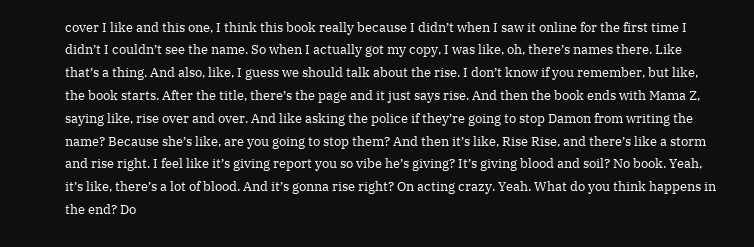cover I like and this one, I think this book really because I didn’t when I saw it online for the first time I didn’t I couldn’t see the name. So when I actually got my copy, I was like, oh, there’s names there. Like that’s a thing. And also, like, I guess we should talk about the rise. I don’t know if you remember, but like, the book starts. After the title, there’s the page and it just says rise. And then the book ends with Mama Z, saying like, rise over and over. And like asking the police if they’re going to stop Damon from writing the name? Because she’s like, are you going to stop them? And then it’s like, Rise Rise, and there’s like a storm and rise right. I feel like it’s giving report you so vibe he’s giving? It’s giving blood and soil? No book. Yeah, it’s like, there’s a lot of blood. And it’s gonna rise right? On acting crazy. Yeah. What do you think happens in the end? Do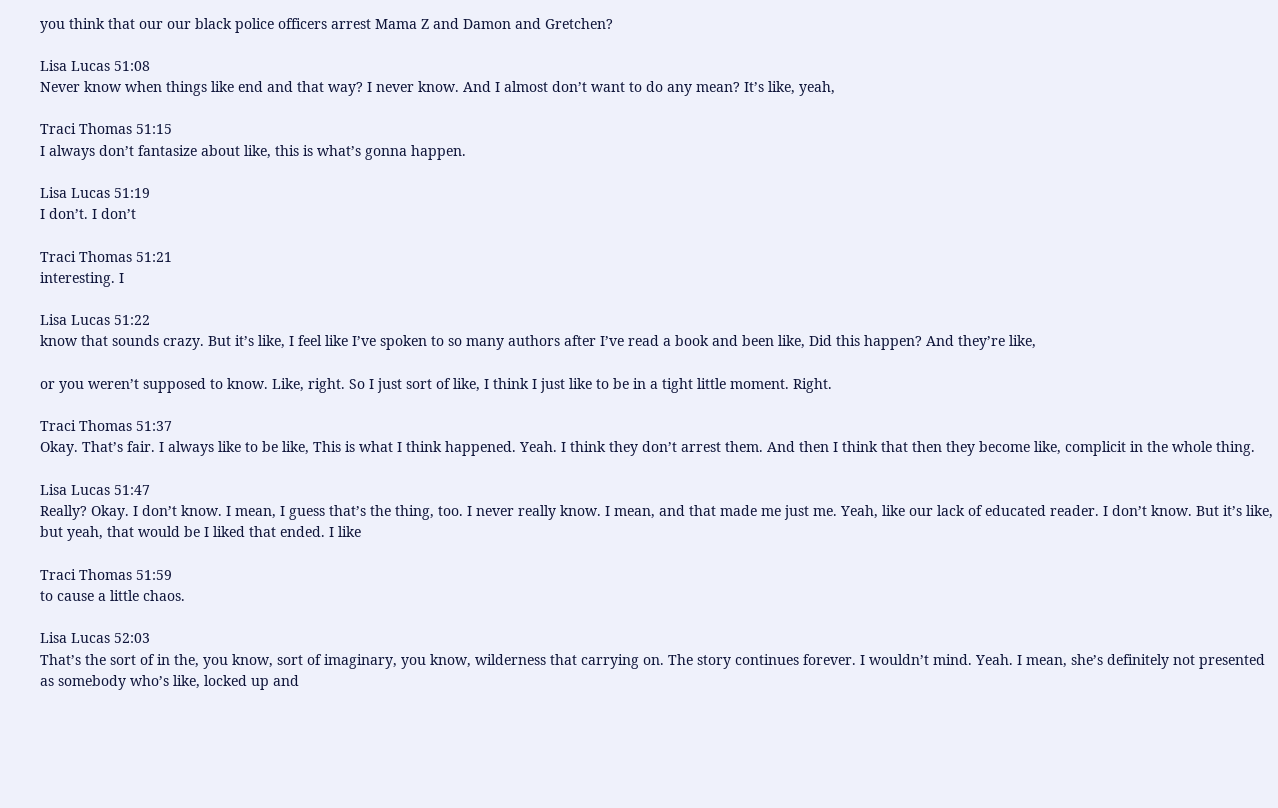you think that our our black police officers arrest Mama Z and Damon and Gretchen?

Lisa Lucas 51:08
Never know when things like end and that way? I never know. And I almost don’t want to do any mean? It’s like, yeah,

Traci Thomas 51:15
I always don’t fantasize about like, this is what’s gonna happen.

Lisa Lucas 51:19
I don’t. I don’t

Traci Thomas 51:21
interesting. I

Lisa Lucas 51:22
know that sounds crazy. But it’s like, I feel like I’ve spoken to so many authors after I’ve read a book and been like, Did this happen? And they’re like,

or you weren’t supposed to know. Like, right. So I just sort of like, I think I just like to be in a tight little moment. Right.

Traci Thomas 51:37
Okay. That’s fair. I always like to be like, This is what I think happened. Yeah. I think they don’t arrest them. And then I think that then they become like, complicit in the whole thing.

Lisa Lucas 51:47
Really? Okay. I don’t know. I mean, I guess that’s the thing, too. I never really know. I mean, and that made me just me. Yeah, like our lack of educated reader. I don’t know. But it’s like, but yeah, that would be I liked that ended. I like

Traci Thomas 51:59
to cause a little chaos.

Lisa Lucas 52:03
That’s the sort of in the, you know, sort of imaginary, you know, wilderness that carrying on. The story continues forever. I wouldn’t mind. Yeah. I mean, she’s definitely not presented as somebody who’s like, locked up and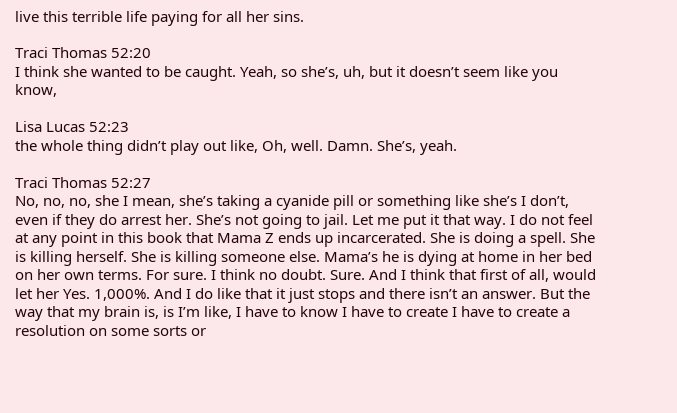live this terrible life paying for all her sins.

Traci Thomas 52:20
I think she wanted to be caught. Yeah, so she’s, uh, but it doesn’t seem like you know,

Lisa Lucas 52:23
the whole thing didn’t play out like, Oh, well. Damn. She’s, yeah.

Traci Thomas 52:27
No, no, no, she I mean, she’s taking a cyanide pill or something like she’s I don’t, even if they do arrest her. She’s not going to jail. Let me put it that way. I do not feel at any point in this book that Mama Z ends up incarcerated. She is doing a spell. She is killing herself. She is killing someone else. Mama’s he is dying at home in her bed on her own terms. For sure. I think no doubt. Sure. And I think that first of all, would let her Yes. 1,000%. And I do like that it just stops and there isn’t an answer. But the way that my brain is, is I’m like, I have to know I have to create I have to create a resolution on some sorts or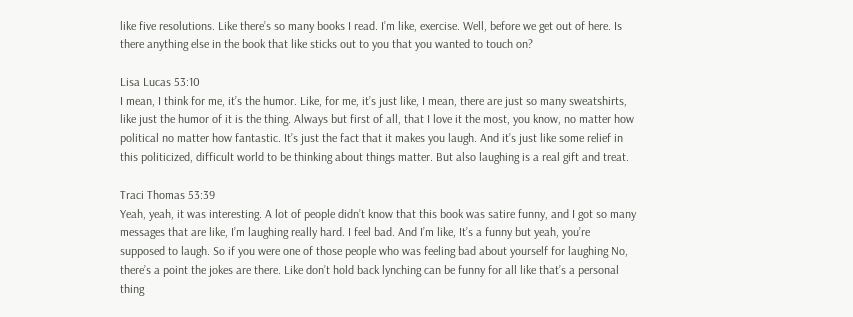like five resolutions. Like there’s so many books I read. I’m like, exercise. Well, before we get out of here. Is there anything else in the book that like sticks out to you that you wanted to touch on?

Lisa Lucas 53:10
I mean, I think for me, it’s the humor. Like, for me, it’s just like, I mean, there are just so many sweatshirts, like just the humor of it is the thing. Always but first of all, that I love it the most, you know, no matter how political no matter how fantastic. It’s just the fact that it makes you laugh. And it’s just like some relief in this politicized, difficult world to be thinking about things matter. But also laughing is a real gift and treat.

Traci Thomas 53:39
Yeah, yeah, it was interesting. A lot of people didn’t know that this book was satire funny, and I got so many messages that are like, I’m laughing really hard. I feel bad. And I’m like, It’s a funny but yeah, you’re supposed to laugh. So if you were one of those people who was feeling bad about yourself for laughing No, there’s a point the jokes are there. Like don’t hold back lynching can be funny for all like that’s a personal thing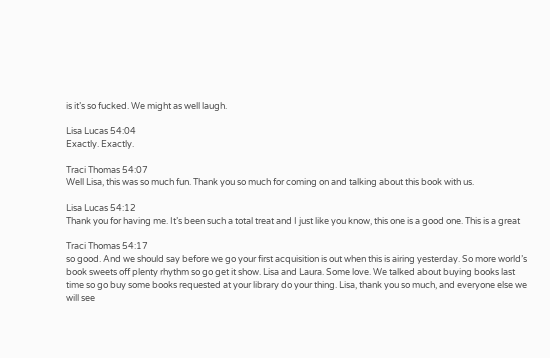is it’s so fucked. We might as well laugh.

Lisa Lucas 54:04
Exactly. Exactly.

Traci Thomas 54:07
Well Lisa, this was so much fun. Thank you so much for coming on and talking about this book with us.

Lisa Lucas 54:12
Thank you for having me. It’s been such a total treat and I just like you know, this one is a good one. This is a great

Traci Thomas 54:17
so good. And we should say before we go your first acquisition is out when this is airing yesterday. So more world’s book sweets off plenty rhythm so go get it show. Lisa and Laura. Some love. We talked about buying books last time so go buy some books requested at your library do your thing. Lisa, thank you so much, and everyone else we will see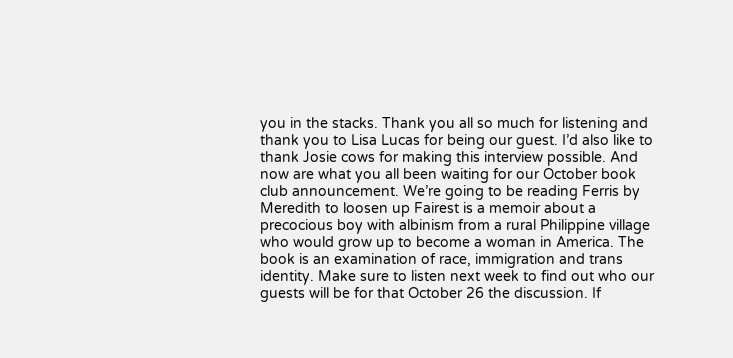you in the stacks. Thank you all so much for listening and thank you to Lisa Lucas for being our guest. I’d also like to thank Josie cows for making this interview possible. And now are what you all been waiting for our October book club announcement. We’re going to be reading Ferris by Meredith to loosen up Fairest is a memoir about a precocious boy with albinism from a rural Philippine village who would grow up to become a woman in America. The book is an examination of race, immigration and trans identity. Make sure to listen next week to find out who our guests will be for that October 26 the discussion. If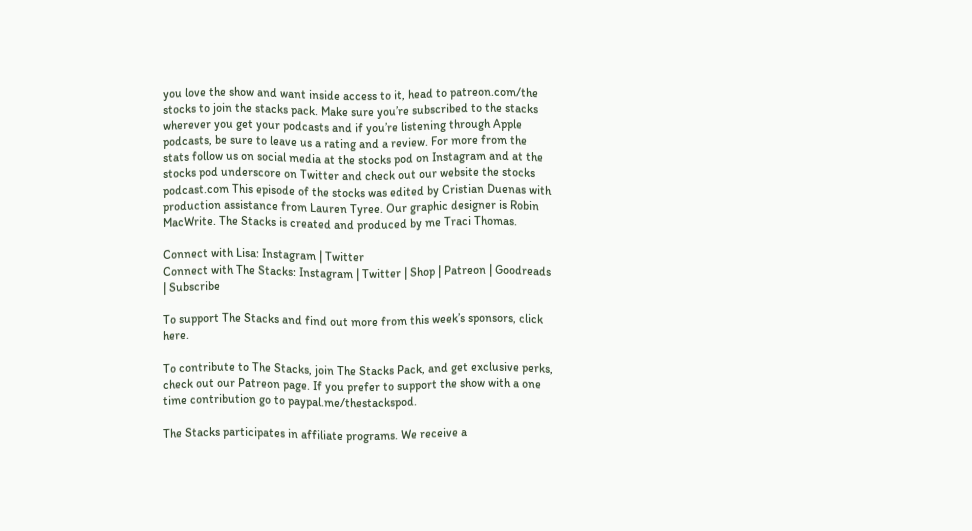you love the show and want inside access to it, head to patreon.com/the stocks to join the stacks pack. Make sure you’re subscribed to the stacks wherever you get your podcasts and if you’re listening through Apple podcasts, be sure to leave us a rating and a review. For more from the stats follow us on social media at the stocks pod on Instagram and at the stocks pod underscore on Twitter and check out our website the stocks podcast.com This episode of the stocks was edited by Cristian Duenas with production assistance from Lauren Tyree. Our graphic designer is Robin MacWrite. The Stacks is created and produced by me Traci Thomas.

Connect with Lisa: Instagram | Twitter
Connect with The Stacks: Instagram | Twitter | Shop | Patreon | Goodreads | Subscribe

To support The Stacks and find out more from this week’s sponsors, click here.

To contribute to The Stacks, join The Stacks Pack, and get exclusive perks, check out our Patreon page. If you prefer to support the show with a one time contribution go to paypal.me/thestackspod.

The Stacks participates in affiliate programs. We receive a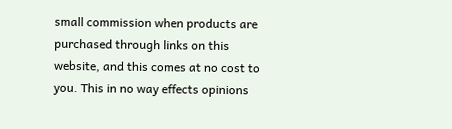small commission when products are purchased through links on this website, and this comes at no cost to you. This in no way effects opinions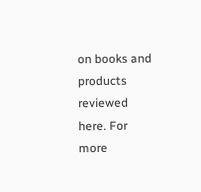on books and products reviewed here. For more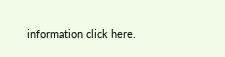information click here.